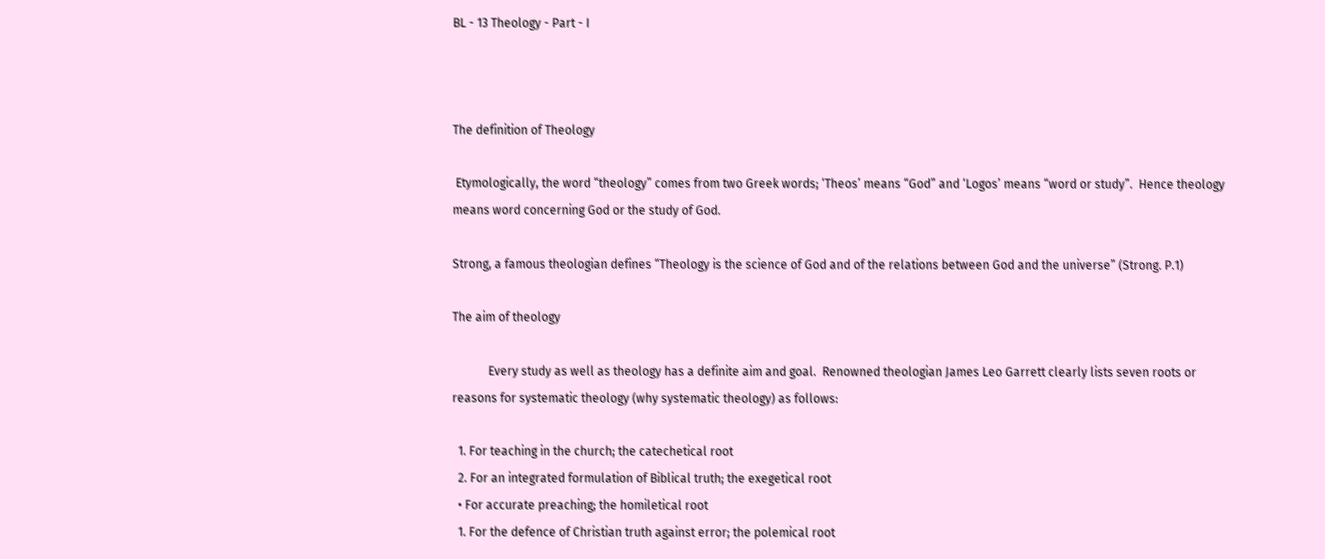BL - 13 Theology - Part - I



The definition of Theology

 Etymologically, the word “theology” comes from two Greek words; ‘Theos’ means “God” and ‘Logos’ means “word or study”.  Hence theology means word concerning God or the study of God.

Strong, a famous theologian defines “Theology is the science of God and of the relations between God and the universe” (Strong. P.1)

The aim of theology

            Every study as well as theology has a definite aim and goal.  Renowned theologian James Leo Garrett clearly lists seven roots or reasons for systematic theology (why systematic theology) as follows:

  1. For teaching in the church; the catechetical root
  2. For an integrated formulation of Biblical truth; the exegetical root
  • For accurate preaching; the homiletical root
  1. For the defence of Christian truth against error; the polemical root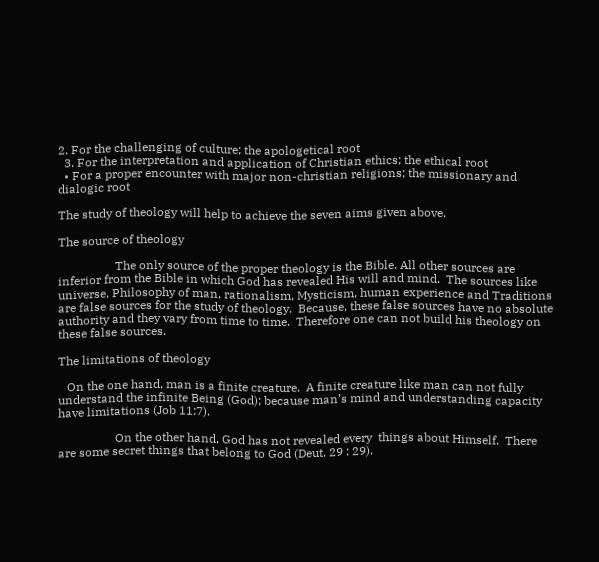2. For the challenging of culture; the apologetical root
  3. For the interpretation and application of Christian ethics; the ethical root
  • For a proper encounter with major non-christian religions; the missionary and dialogic root

The study of theology will help to achieve the seven aims given above.

The source of theology

                   The only source of the proper theology is the Bible. All other sources are inferior from the Bible in which God has revealed His will and mind.  The sources like universe, Philosophy of man, rationalism, Mysticism, human experience and Traditions are false sources for the study of theology.  Because, these false sources have no absolute authority and they vary from time to time.  Therefore one can not build his theology on these false sources.

The limitations of theology

   On the one hand, man is a finite creature.  A finite creature like man can not fully understand the infinite Being (God); because man’s mind and understanding capacity have limitations (Job 11:7).

                   On the other hand, God has not revealed every  things about Himself.  There are some secret things that belong to God (Deut. 29 : 29).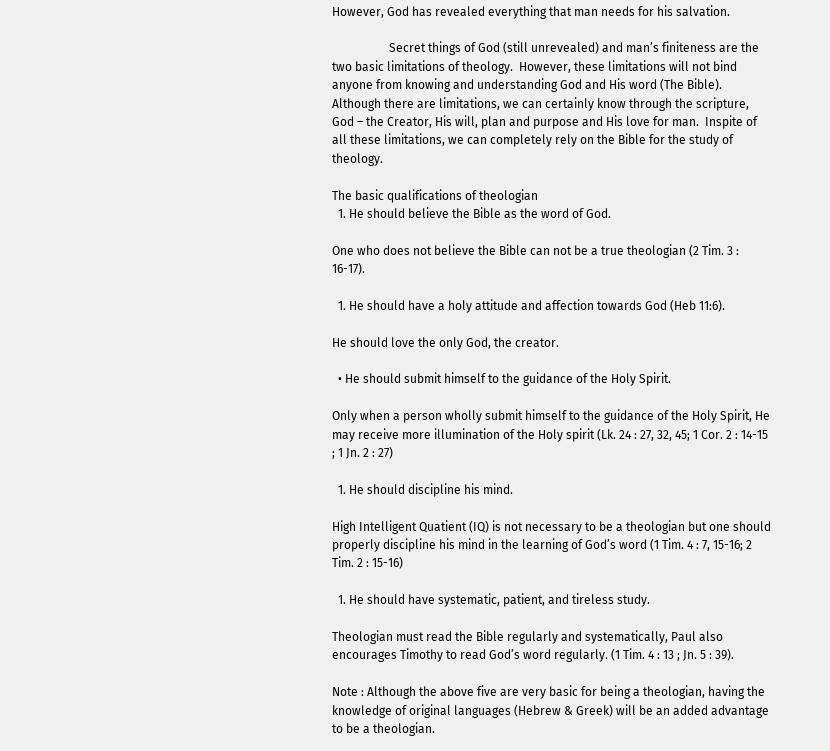However, God has revealed everything that man needs for his salvation.

                   Secret things of God (still unrevealed) and man’s finiteness are the two basic limitations of theology.  However, these limitations will not bind anyone from knowing and understanding God and His word (The Bible).  Although there are limitations, we can certainly know through the scripture, God – the Creator, His will, plan and purpose and His love for man.  Inspite of all these limitations, we can completely rely on the Bible for the study of theology.

The basic qualifications of theologian
  1. He should believe the Bible as the word of God.

One who does not believe the Bible can not be a true theologian (2 Tim. 3 : 16-17).

  1. He should have a holy attitude and affection towards God (Heb 11:6).

He should love the only God, the creator.

  • He should submit himself to the guidance of the Holy Spirit.

Only when a person wholly submit himself to the guidance of the Holy Spirit, He may receive more illumination of the Holy spirit (Lk. 24 : 27, 32, 45; 1 Cor. 2 : 14-15 ; 1 Jn. 2 : 27)

  1. He should discipline his mind.

High Intelligent Quatient (IQ) is not necessary to be a theologian but one should properly discipline his mind in the learning of God’s word (1 Tim. 4 : 7, 15-16; 2 Tim. 2 : 15-16)

  1. He should have systematic, patient, and tireless study.

Theologian must read the Bible regularly and systematically, Paul also encourages Timothy to read God’s word regularly. (1 Tim. 4 : 13 ; Jn. 5 : 39).

Note : Although the above five are very basic for being a theologian, having the knowledge of original languages (Hebrew & Greek) will be an added advantage to be a theologian.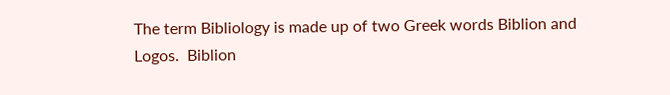The term Bibliology is made up of two Greek words Biblion and Logos.  Biblion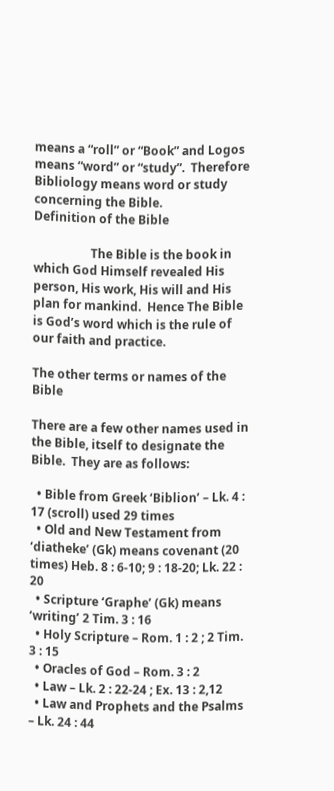means a “roll” or “Book” and Logos means “word” or “study”.  Therefore Bibliology means word or study concerning the Bible.
Definition of the Bible

                   The Bible is the book in which God Himself revealed His person, His work, His will and His plan for mankind.  Hence The Bible is God’s word which is the rule of our faith and practice.

The other terms or names of the Bible

There are a few other names used in the Bible, itself to designate the Bible.  They are as follows:

  • Bible from Greek ‘Biblion’ – Lk. 4 : 17 (scroll) used 29 times
  • Old and New Testament from ‘diatheke’ (Gk) means covenant (20 times) Heb. 8 : 6-10; 9 : 18-20; Lk. 22 : 20
  • Scripture ‘Graphe’ (Gk) means ‘writing’ 2 Tim. 3 : 16
  • Holy Scripture – Rom. 1 : 2 ; 2 Tim. 3 : 15
  • Oracles of God – Rom. 3 : 2
  • Law – Lk. 2 : 22-24 ; Ex. 13 : 2,12
  • Law and Prophets and the Psalms – Lk. 24 : 44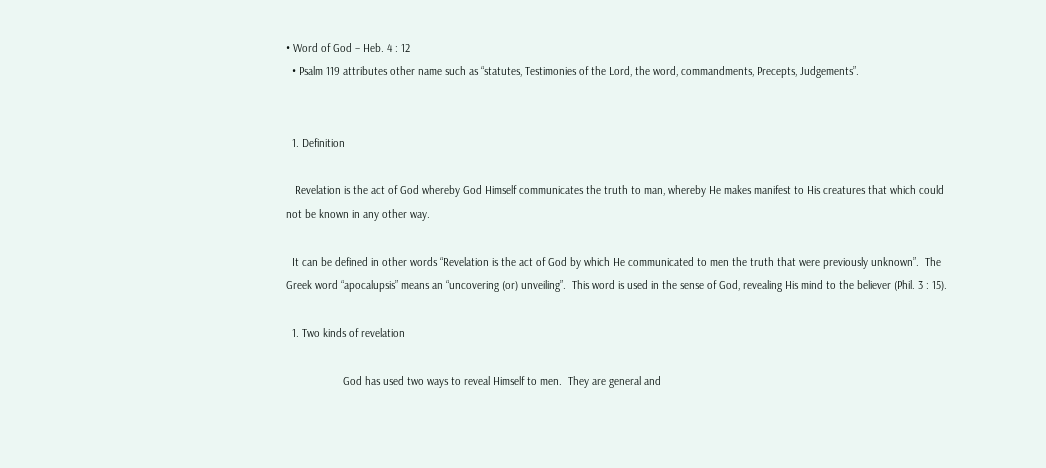• Word of God – Heb. 4 : 12
  • Psalm 119 attributes other name such as “statutes, Testimonies of the Lord, the word, commandments, Precepts, Judgements”.


  1. Definition

   Revelation is the act of God whereby God Himself communicates the truth to man, whereby He makes manifest to His creatures that which could not be known in any other way.

  It can be defined in other words “Revelation is the act of God by which He communicated to men the truth that were previously unknown”.  The Greek word “apocalupsis” means an “uncovering (or) unveiling”.  This word is used in the sense of God, revealing His mind to the believer (Phil. 3 : 15).

  1. Two kinds of revelation

                   God has used two ways to reveal Himself to men.  They are general and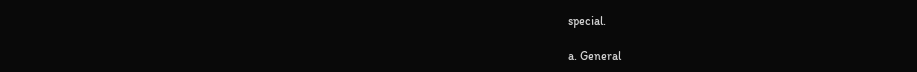special.

a. General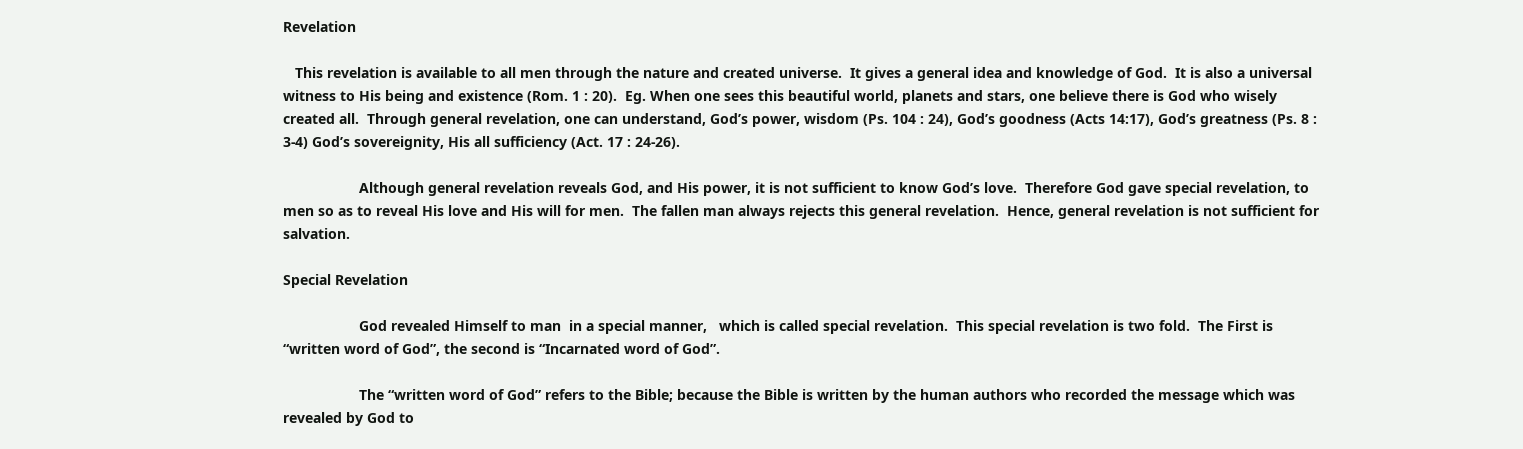Revelation

   This revelation is available to all men through the nature and created universe.  It gives a general idea and knowledge of God.  It is also a universal witness to His being and existence (Rom. 1 : 20).  Eg. When one sees this beautiful world, planets and stars, one believe there is God who wisely created all.  Through general revelation, one can understand, God’s power, wisdom (Ps. 104 : 24), God’s goodness (Acts 14:17), God’s greatness (Ps. 8 :  3-4) God’s sovereignity, His all sufficiency (Act. 17 : 24-26).

                   Although general revelation reveals God, and His power, it is not sufficient to know God’s love.  Therefore God gave special revelation, to men so as to reveal His love and His will for men.  The fallen man always rejects this general revelation.  Hence, general revelation is not sufficient for salvation.

Special Revelation

                   God revealed Himself to man  in a special manner,   which is called special revelation.  This special revelation is two fold.  The First is “written word of God”, the second is “Incarnated word of God”.

                   The “written word of God” refers to the Bible; because the Bible is written by the human authors who recorded the message which was revealed by God to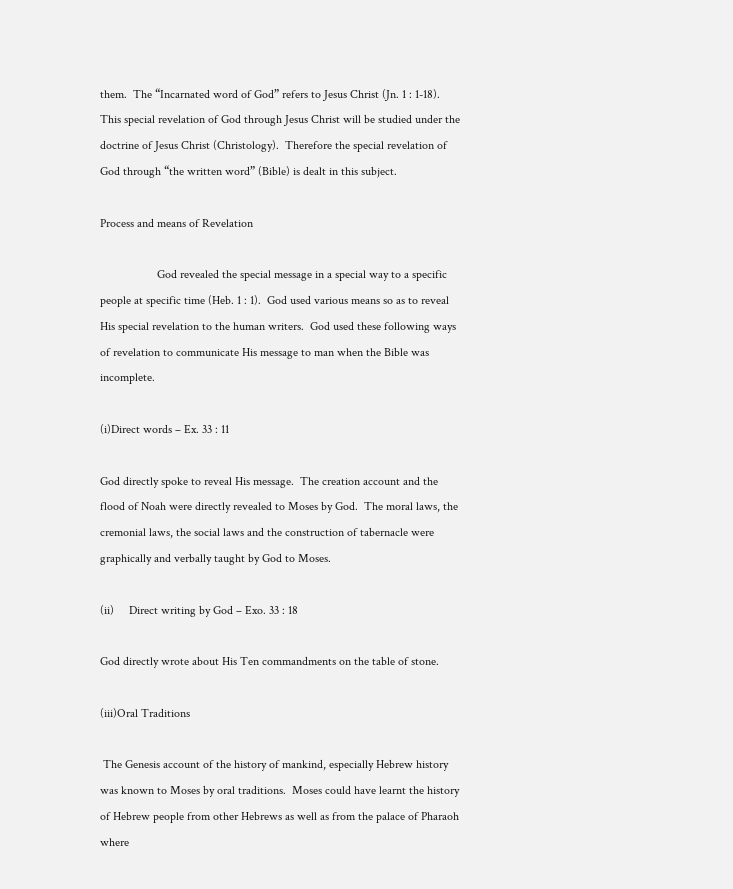them.  The “Incarnated word of God” refers to Jesus Christ (Jn. 1 : 1-18).  This special revelation of God through Jesus Christ will be studied under the doctrine of Jesus Christ (Christology).  Therefore the special revelation of God through “the written word” (Bible) is dealt in this subject.

Process and means of Revelation

                   God revealed the special message in a special way to a specific people at specific time (Heb. 1 : 1).  God used various means so as to reveal His special revelation to the human writers.  God used these following ways of revelation to communicate His message to man when the Bible was incomplete.

(i)Direct words – Ex. 33 : 11

God directly spoke to reveal His message.  The creation account and the flood of Noah were directly revealed to Moses by God.  The moral laws, the cremonial laws, the social laws and the construction of tabernacle were graphically and verbally taught by God to Moses.

(ii)     Direct writing by God – Exo. 33 : 18

God directly wrote about His Ten commandments on the table of stone.

(iii)Oral Traditions

 The Genesis account of the history of mankind, especially Hebrew history was known to Moses by oral traditions.  Moses could have learnt the history of Hebrew people from other Hebrews as well as from the palace of Pharaoh where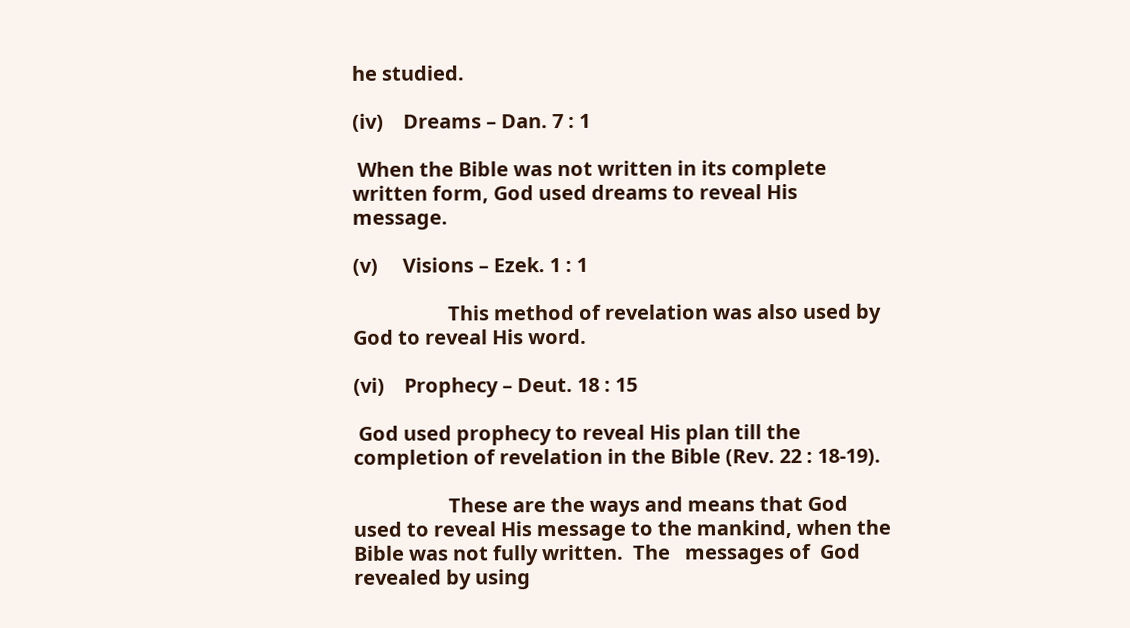he studied.

(iv)    Dreams – Dan. 7 : 1

 When the Bible was not written in its complete written form, God used dreams to reveal His message.

(v)     Visions – Ezek. 1 : 1

                   This method of revelation was also used by God to reveal His word.

(vi)    Prophecy – Deut. 18 : 15

 God used prophecy to reveal His plan till the completion of revelation in the Bible (Rev. 22 : 18-19).

                   These are the ways and means that God used to reveal His message to the mankind, when the Bible was not fully written.  The   messages of  God revealed by using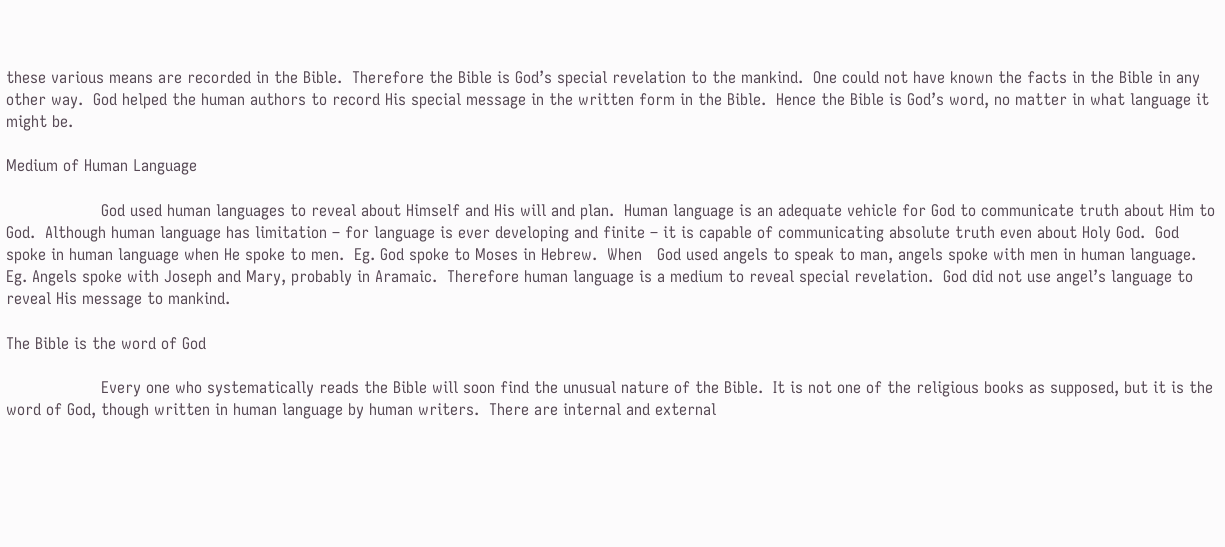these various means are recorded in the Bible.  Therefore the Bible is God’s special revelation to the mankind.  One could not have known the facts in the Bible in any other way.  God helped the human authors to record His special message in the written form in the Bible.  Hence the Bible is God’s word, no matter in what language it might be.

Medium of Human Language

                   God used human languages to reveal about Himself and His will and plan.  Human language is an adequate vehicle for God to communicate truth about Him to God.  Although human language has limitation – for language is ever developing and finite – it is capable of communicating absolute truth even about Holy God.  God spoke in human language when He spoke to men.  Eg. God spoke to Moses in Hebrew.  When   God used angels to speak to man, angels spoke with men in human language.  Eg. Angels spoke with Joseph and Mary, probably in Aramaic.  Therefore human language is a medium to reveal special revelation.  God did not use angel’s language to reveal His message to mankind.

The Bible is the word of God

                   Every one who systematically reads the Bible will soon find the unusual nature of the Bible.  It is not one of the religious books as supposed, but it is the word of God, though written in human language by human writers.  There are internal and external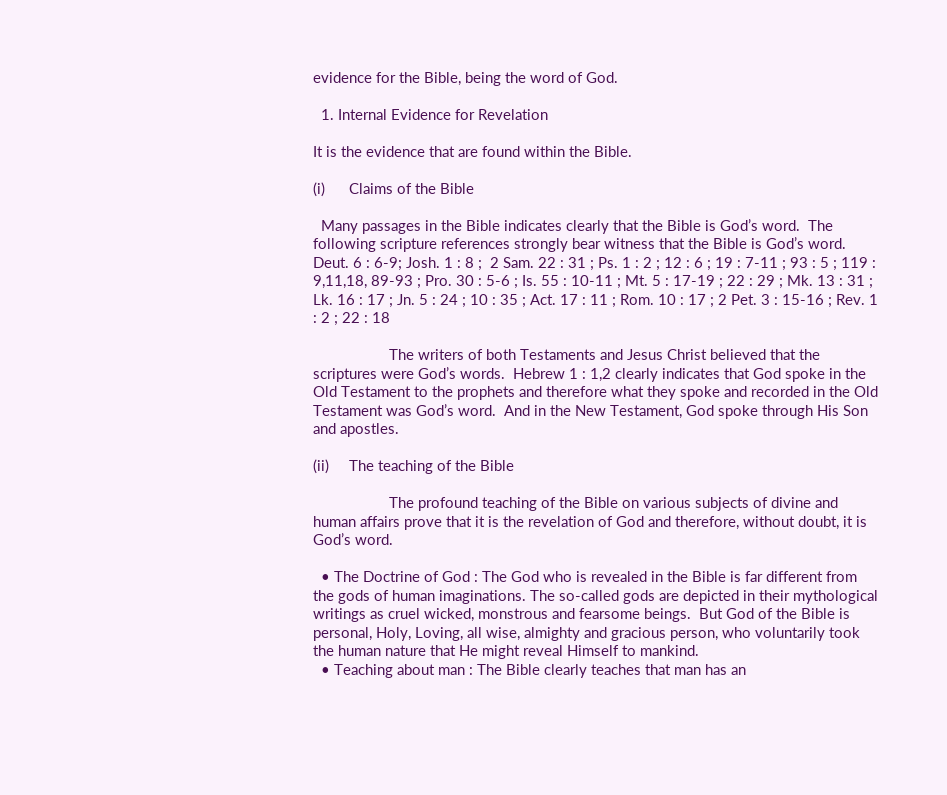evidence for the Bible, being the word of God.

  1. Internal Evidence for Revelation

It is the evidence that are found within the Bible.

(i)      Claims of the Bible

  Many passages in the Bible indicates clearly that the Bible is God’s word.  The following scripture references strongly bear witness that the Bible is God’s word.  Deut. 6 : 6-9; Josh. 1 : 8 ;  2 Sam. 22 : 31 ; Ps. 1 : 2 ; 12 : 6 ; 19 : 7-11 ; 93 : 5 ; 119 : 9,11,18, 89-93 ; Pro. 30 : 5-6 ; Is. 55 : 10-11 ; Mt. 5 : 17-19 ; 22 : 29 ; Mk. 13 : 31 ; Lk. 16 : 17 ; Jn. 5 : 24 ; 10 : 35 ; Act. 17 : 11 ; Rom. 10 : 17 ; 2 Pet. 3 : 15-16 ; Rev. 1 : 2 ; 22 : 18

                   The writers of both Testaments and Jesus Christ believed that the scriptures were God’s words.  Hebrew 1 : 1,2 clearly indicates that God spoke in the Old Testament to the prophets and therefore what they spoke and recorded in the Old Testament was God’s word.  And in the New Testament, God spoke through His Son and apostles.

(ii)     The teaching of the Bible

                   The profound teaching of the Bible on various subjects of divine and human affairs prove that it is the revelation of God and therefore, without doubt, it is God’s word.

  • The Doctrine of God : The God who is revealed in the Bible is far different from the gods of human imaginations. The so-called gods are depicted in their mythological writings as cruel wicked, monstrous and fearsome beings.  But God of the Bible is personal, Holy, Loving, all wise, almighty and gracious person, who voluntarily took the human nature that He might reveal Himself to mankind.
  • Teaching about man : The Bible clearly teaches that man has an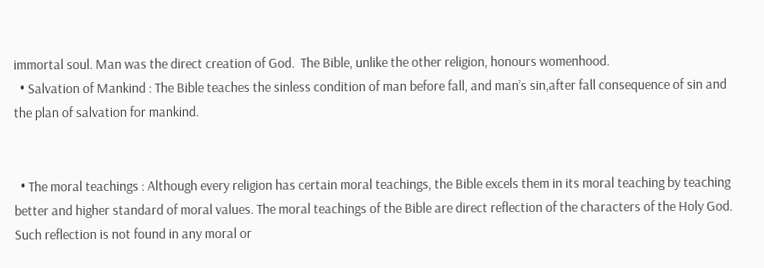immortal soul. Man was the direct creation of God.  The Bible, unlike the other religion, honours womenhood.
  • Salvation of Mankind : The Bible teaches the sinless condition of man before fall, and man’s sin,after fall consequence of sin and the plan of salvation for mankind.


  • The moral teachings : Although every religion has certain moral teachings, the Bible excels them in its moral teaching by teaching better and higher standard of moral values. The moral teachings of the Bible are direct reflection of the characters of the Holy God.  Such reflection is not found in any moral or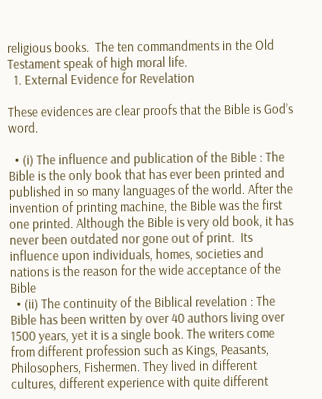religious books.  The ten commandments in the Old Testament speak of high moral life.
  1. External Evidence for Revelation

These evidences are clear proofs that the Bible is God’s word.

  • (i) The influence and publication of the Bible : The Bible is the only book that has ever been printed and published in so many languages of the world. After the invention of printing machine, the Bible was the first one printed. Although the Bible is very old book, it has never been outdated nor gone out of print.  Its influence upon individuals, homes, societies and nations is the reason for the wide acceptance of the Bible
  • (ii) The continuity of the Biblical revelation : The Bible has been written by over 40 authors living over 1500 years, yet it is a single book. The writers come from different profession such as Kings, Peasants, Philosophers, Fishermen. They lived in different cultures, different experience with quite different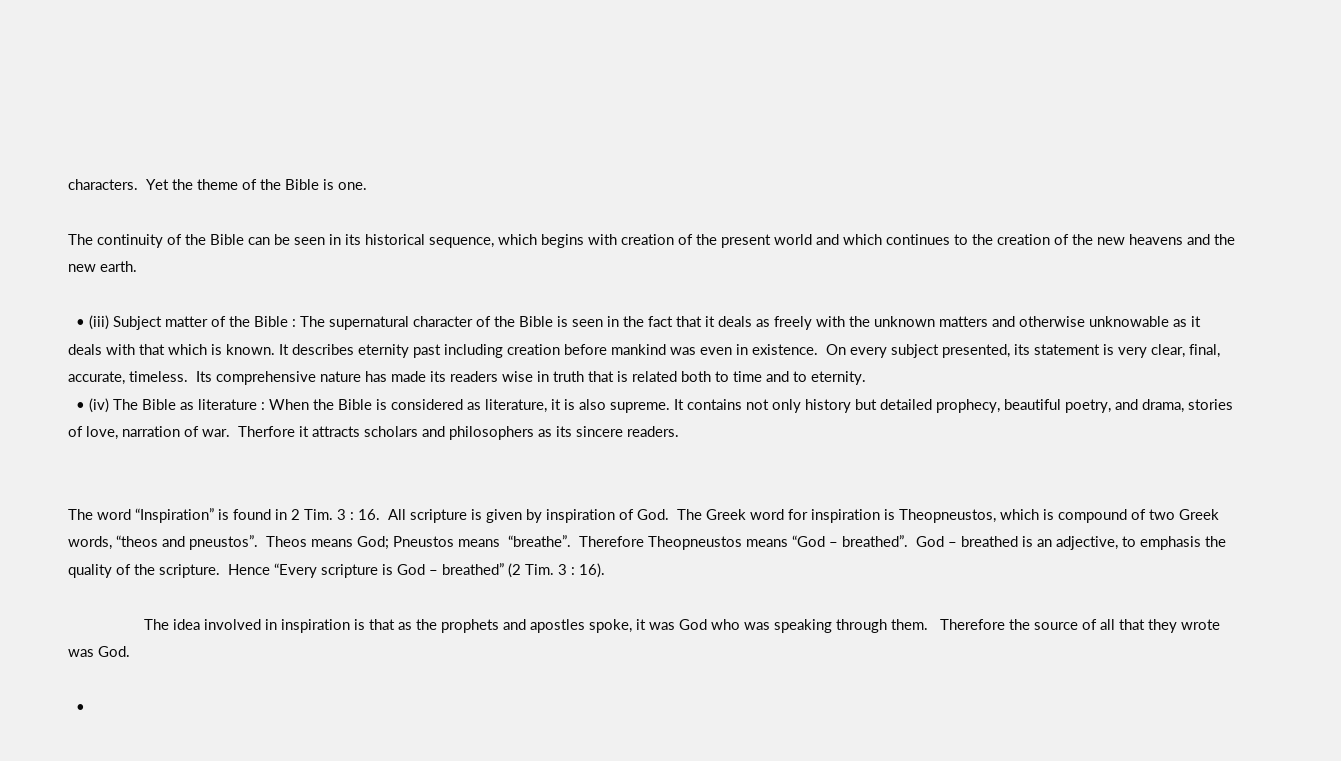characters.  Yet the theme of the Bible is one.

The continuity of the Bible can be seen in its historical sequence, which begins with creation of the present world and which continues to the creation of the new heavens and the new earth.

  • (iii) Subject matter of the Bible : The supernatural character of the Bible is seen in the fact that it deals as freely with the unknown matters and otherwise unknowable as it deals with that which is known. It describes eternity past including creation before mankind was even in existence.  On every subject presented, its statement is very clear, final, accurate, timeless.  Its comprehensive nature has made its readers wise in truth that is related both to time and to eternity.
  • (iv) The Bible as literature : When the Bible is considered as literature, it is also supreme. It contains not only history but detailed prophecy, beautiful poetry, and drama, stories of love, narration of war.  Therfore it attracts scholars and philosophers as its sincere readers.


The word “Inspiration” is found in 2 Tim. 3 : 16.  All scripture is given by inspiration of God.  The Greek word for inspiration is Theopneustos, which is compound of two Greek words, “theos and pneustos”.  Theos means God; Pneustos means  “breathe”.  Therefore Theopneustos means “God – breathed”.  God – breathed is an adjective, to emphasis the quality of the scripture.  Hence “Every scripture is God – breathed” (2 Tim. 3 : 16).

                   The idea involved in inspiration is that as the prophets and apostles spoke, it was God who was speaking through them.   Therefore the source of all that they wrote was God.

  •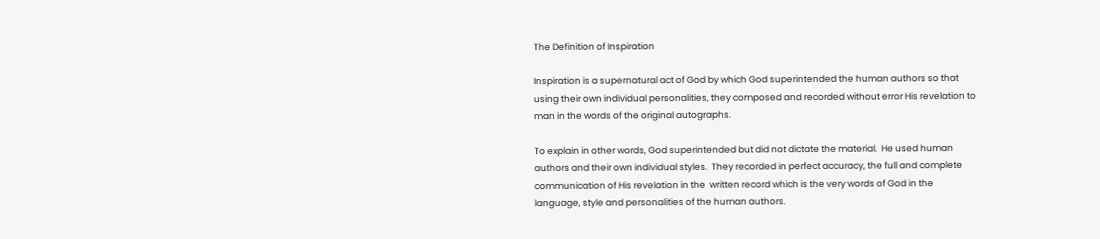The Definition of Inspiration

Inspiration is a supernatural act of God by which God superintended the human authors so that using their own individual personalities, they composed and recorded without error His revelation to man in the words of the original autographs.

To explain in other words, God superintended but did not dictate the material.  He used human authors and their own individual styles.  They recorded in perfect accuracy, the full and complete communication of His revelation in the  written record which is the very words of God in the language, style and personalities of the human authors.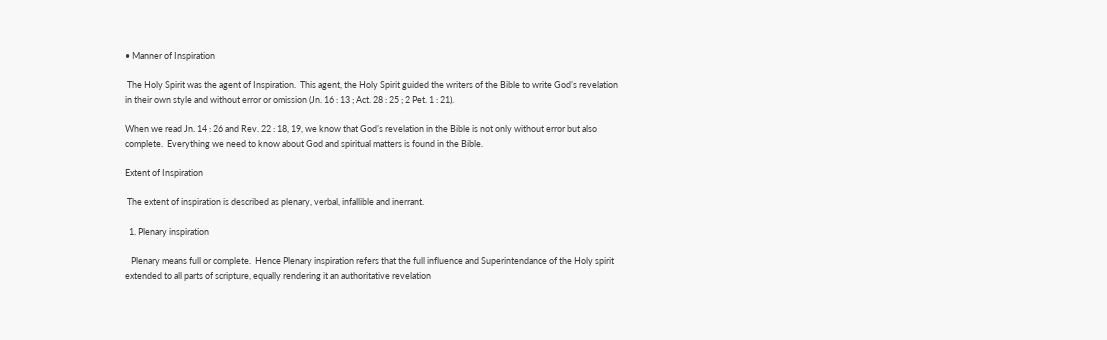• Manner of Inspiration

 The Holy Spirit was the agent of Inspiration.  This agent, the Holy Spirit guided the writers of the Bible to write God’s revelation in their own style and without error or omission (Jn. 16 : 13 ; Act. 28 : 25 ; 2 Pet. 1 : 21).

When we read Jn. 14 : 26 and Rev. 22 : 18, 19, we know that God’s revelation in the Bible is not only without error but also complete.  Everything we need to know about God and spiritual matters is found in the Bible.

Extent of Inspiration

 The extent of inspiration is described as plenary, verbal, infallible and inerrant.

  1. Plenary inspiration

   Plenary means full or complete.  Hence Plenary inspiration refers that the full influence and Superintendance of the Holy spirit extended to all parts of scripture, equally rendering it an authoritative revelation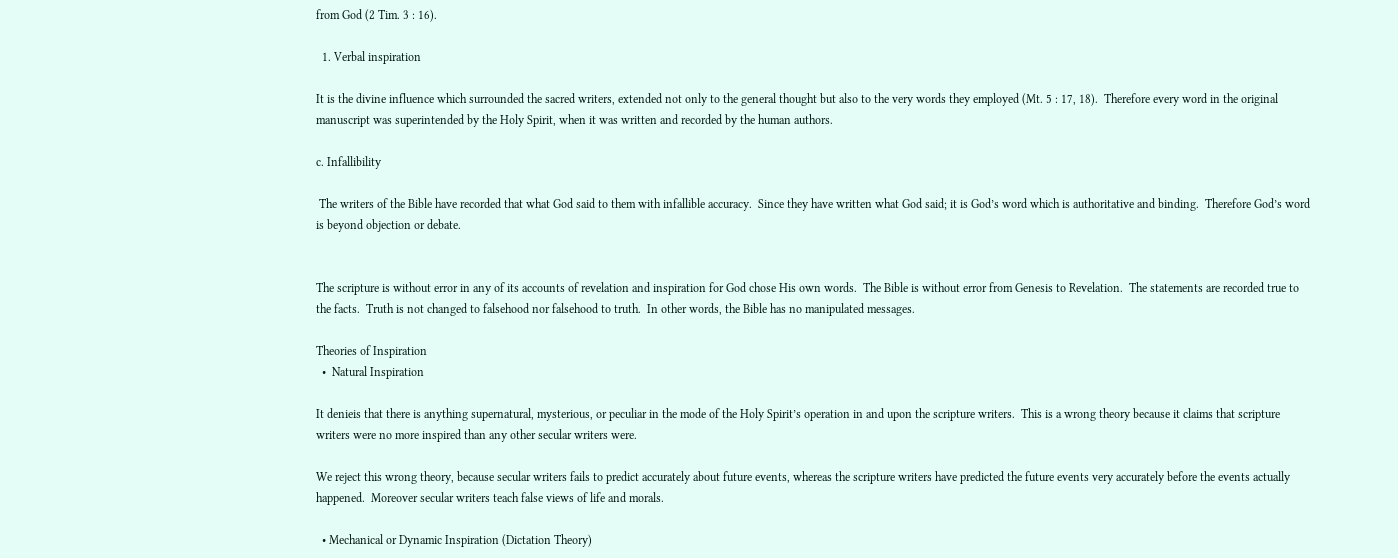from God (2 Tim. 3 : 16).

  1. Verbal inspiration

It is the divine influence which surrounded the sacred writers, extended not only to the general thought but also to the very words they employed (Mt. 5 : 17, 18).  Therefore every word in the original manuscript was superintended by the Holy Spirit, when it was written and recorded by the human authors.

c. Infallibility

 The writers of the Bible have recorded that what God said to them with infallible accuracy.  Since they have written what God said; it is God’s word which is authoritative and binding.  Therefore God’s word is beyond objection or debate.


The scripture is without error in any of its accounts of revelation and inspiration for God chose His own words.  The Bible is without error from Genesis to Revelation.  The statements are recorded true to the facts.  Truth is not changed to falsehood nor falsehood to truth.  In other words, the Bible has no manipulated messages.

Theories of Inspiration
  •  Natural Inspiration

It denieis that there is anything supernatural, mysterious, or peculiar in the mode of the Holy Spirit’s operation in and upon the scripture writers.  This is a wrong theory because it claims that scripture writers were no more inspired than any other secular writers were.

We reject this wrong theory, because secular writers fails to predict accurately about future events, whereas the scripture writers have predicted the future events very accurately before the events actually happened.  Moreover secular writers teach false views of life and morals.

  • Mechanical or Dynamic Inspiration (Dictation Theory)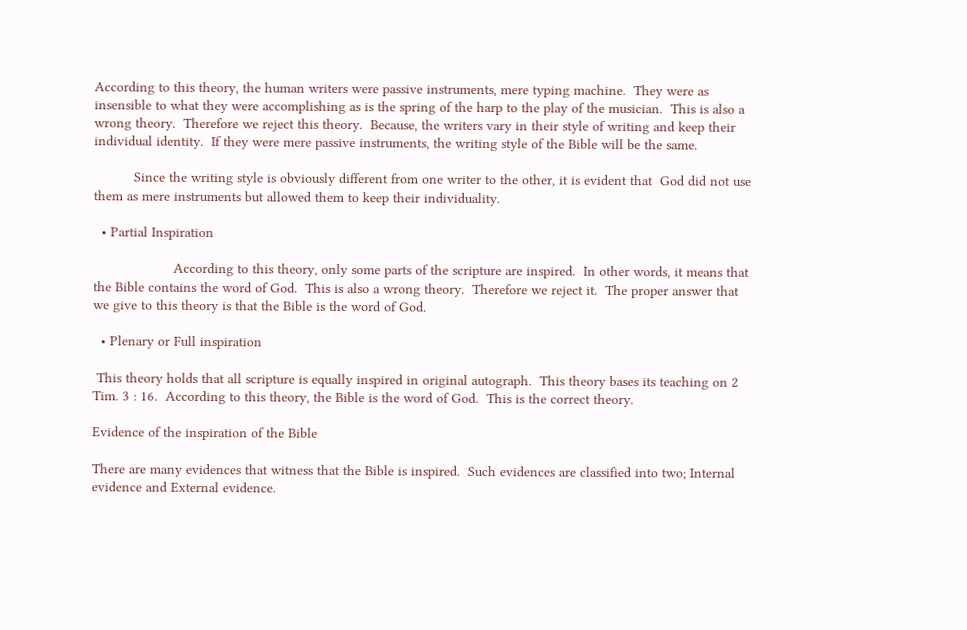According to this theory, the human writers were passive instruments, mere typing machine.  They were as insensible to what they were accomplishing as is the spring of the harp to the play of the musician.  This is also a wrong theory.  Therefore we reject this theory.  Because, the writers vary in their style of writing and keep their individual identity.  If they were mere passive instruments, the writing style of the Bible will be the same.

          Since the writing style is obviously different from one writer to the other, it is evident that  God did not use them as mere instruments but allowed them to keep their individuality.

  • Partial Inspiration

                    According to this theory, only some parts of the scripture are inspired.  In other words, it means that the Bible contains the word of God.  This is also a wrong theory.  Therefore we reject it.  The proper answer that we give to this theory is that the Bible is the word of God.

  • Plenary or Full inspiration

 This theory holds that all scripture is equally inspired in original autograph.  This theory bases its teaching on 2 Tim. 3 : 16.  According to this theory, the Bible is the word of God.  This is the correct theory.

Evidence of the inspiration of the Bible

There are many evidences that witness that the Bible is inspired.  Such evidences are classified into two; Internal evidence and External evidence.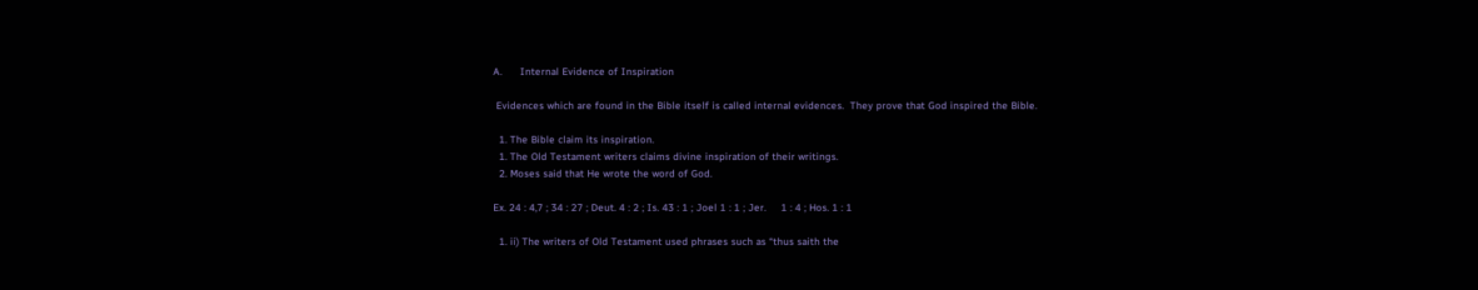A.      Internal Evidence of Inspiration

 Evidences which are found in the Bible itself is called internal evidences.  They prove that God inspired the Bible.

  1. The Bible claim its inspiration.
  1. The Old Testament writers claims divine inspiration of their writings.
  2. Moses said that He wrote the word of God.

Ex. 24 : 4,7 ; 34 : 27 ; Deut. 4 : 2 ; Is. 43 : 1 ; Joel 1 : 1 ; Jer.     1 : 4 ; Hos. 1 : 1

  1. ii) The writers of Old Testament used phrases such as “thus saith the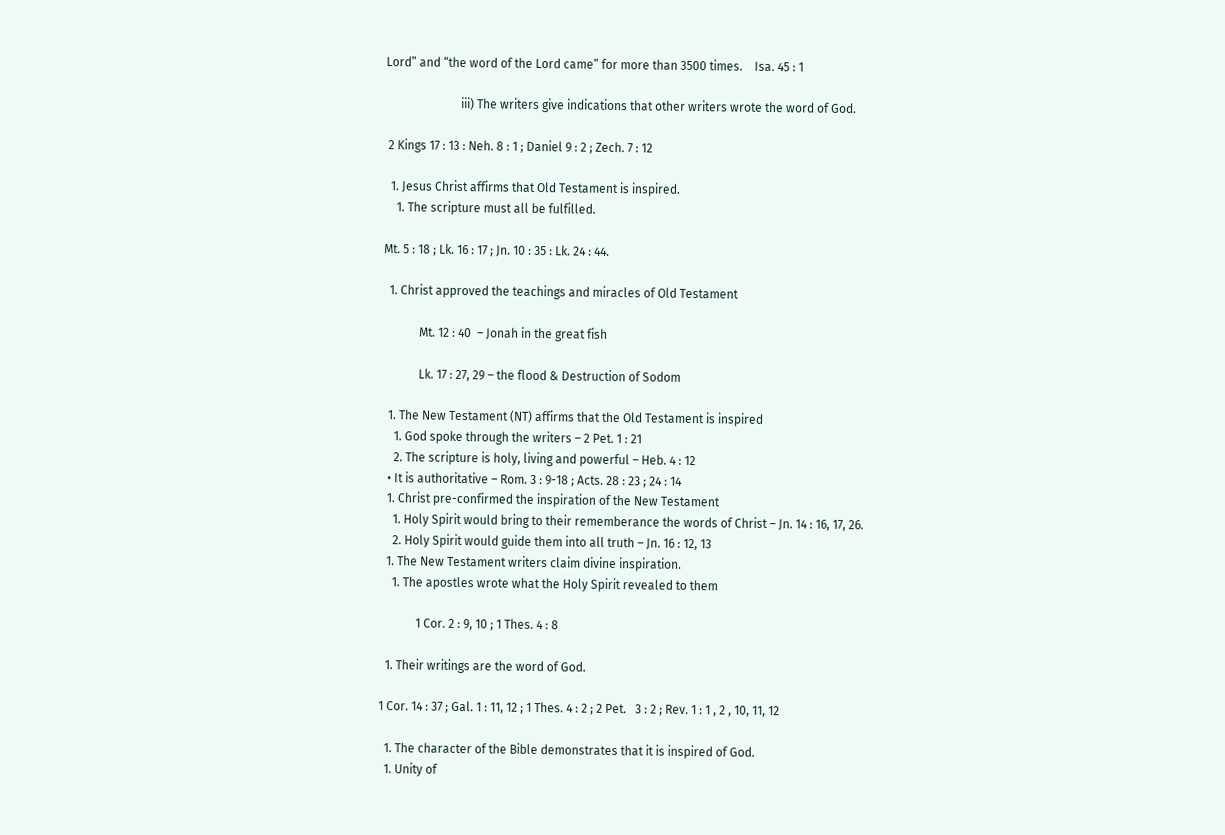Lord” and “the word of the Lord came” for more than 3500 times.    Isa. 45 : 1

                         iii) The writers give indications that other writers wrote the word of God.

 2 Kings 17 : 13 : Neh. 8 : 1 ; Daniel 9 : 2 ; Zech. 7 : 12

  1. Jesus Christ affirms that Old Testament is inspired.
    1. The scripture must all be fulfilled.

Mt. 5 : 18 ; Lk. 16 : 17 ; Jn. 10 : 35 : Lk. 24 : 44.

  1. Christ approved the teachings and miracles of Old Testament

            Mt. 12 : 40  – Jonah in the great fish

            Lk. 17 : 27, 29 – the flood & Destruction of Sodom

  1. The New Testament (NT) affirms that the Old Testament is inspired
    1. God spoke through the writers – 2 Pet. 1 : 21
    2. The scripture is holy, living and powerful – Heb. 4 : 12
  • It is authoritative – Rom. 3 : 9-18 ; Acts. 28 : 23 ; 24 : 14
  1. Christ pre-confirmed the inspiration of the New Testament
    1. Holy Spirit would bring to their rememberance the words of Christ – Jn. 14 : 16, 17, 26.
    2. Holy Spirit would guide them into all truth – Jn. 16 : 12, 13
  1. The New Testament writers claim divine inspiration.
    1. The apostles wrote what the Holy Spirit revealed to them

            1 Cor. 2 : 9, 10 ; 1 Thes. 4 : 8

  1. Their writings are the word of God.

1 Cor. 14 : 37 ; Gal. 1 : 11, 12 ; 1 Thes. 4 : 2 ; 2 Pet.   3 : 2 ; Rev. 1 : 1 , 2 , 10, 11, 12

  1. The character of the Bible demonstrates that it is inspired of God.
  1. Unity of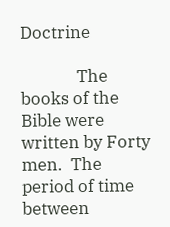Doctrine

              The books of the Bible were written by Forty men.  The period of time between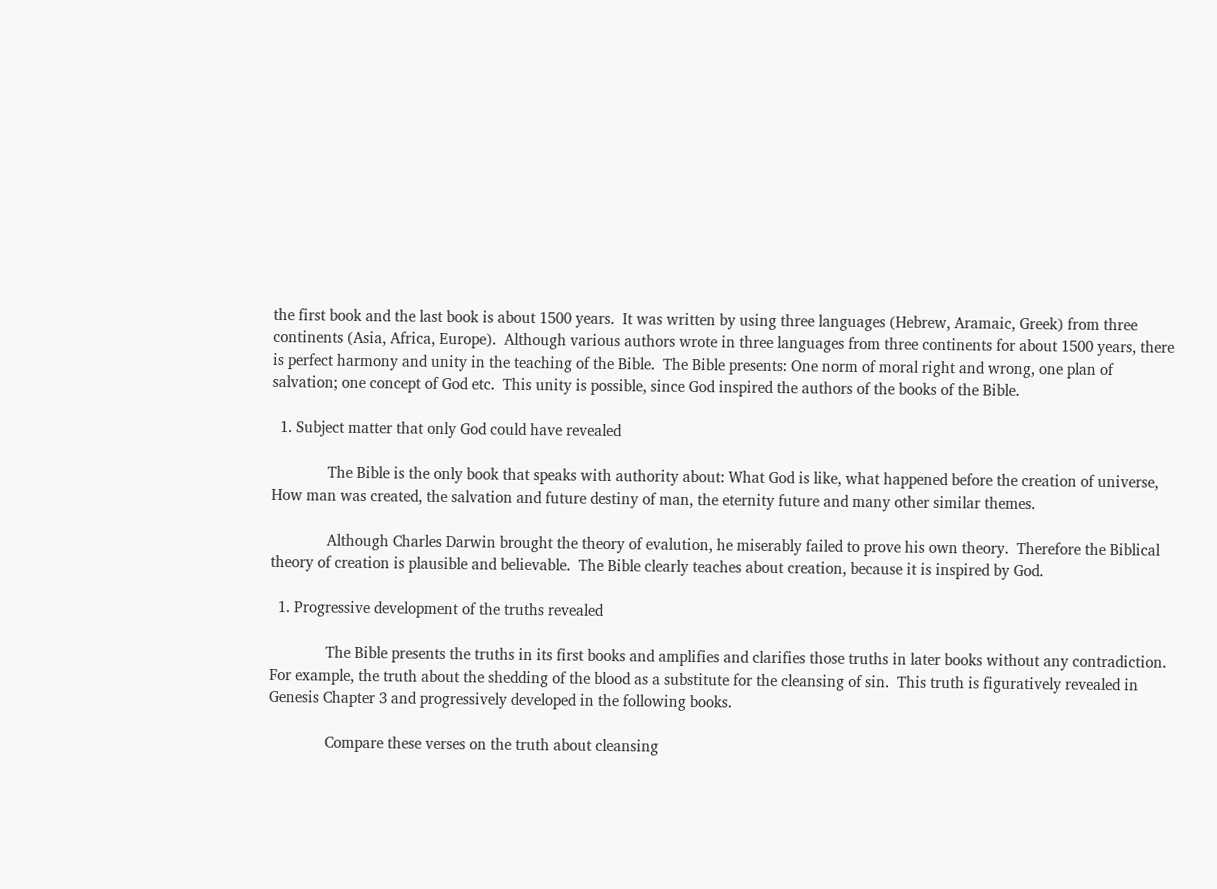the first book and the last book is about 1500 years.  It was written by using three languages (Hebrew, Aramaic, Greek) from three continents (Asia, Africa, Europe).  Although various authors wrote in three languages from three continents for about 1500 years, there is perfect harmony and unity in the teaching of the Bible.  The Bible presents: One norm of moral right and wrong, one plan of salvation; one concept of God etc.  This unity is possible, since God inspired the authors of the books of the Bible.

  1. Subject matter that only God could have revealed

              The Bible is the only book that speaks with authority about: What God is like, what happened before the creation of universe, How man was created, the salvation and future destiny of man, the eternity future and many other similar themes.

              Although Charles Darwin brought the theory of evalution, he miserably failed to prove his own theory.  Therefore the Biblical theory of creation is plausible and believable.  The Bible clearly teaches about creation, because it is inspired by God.

  1. Progressive development of the truths revealed

              The Bible presents the truths in its first books and amplifies and clarifies those truths in later books without any contradiction.  For example, the truth about the shedding of the blood as a substitute for the cleansing of sin.  This truth is figuratively revealed in Genesis Chapter 3 and progressively developed in the following books.

              Compare these verses on the truth about cleansing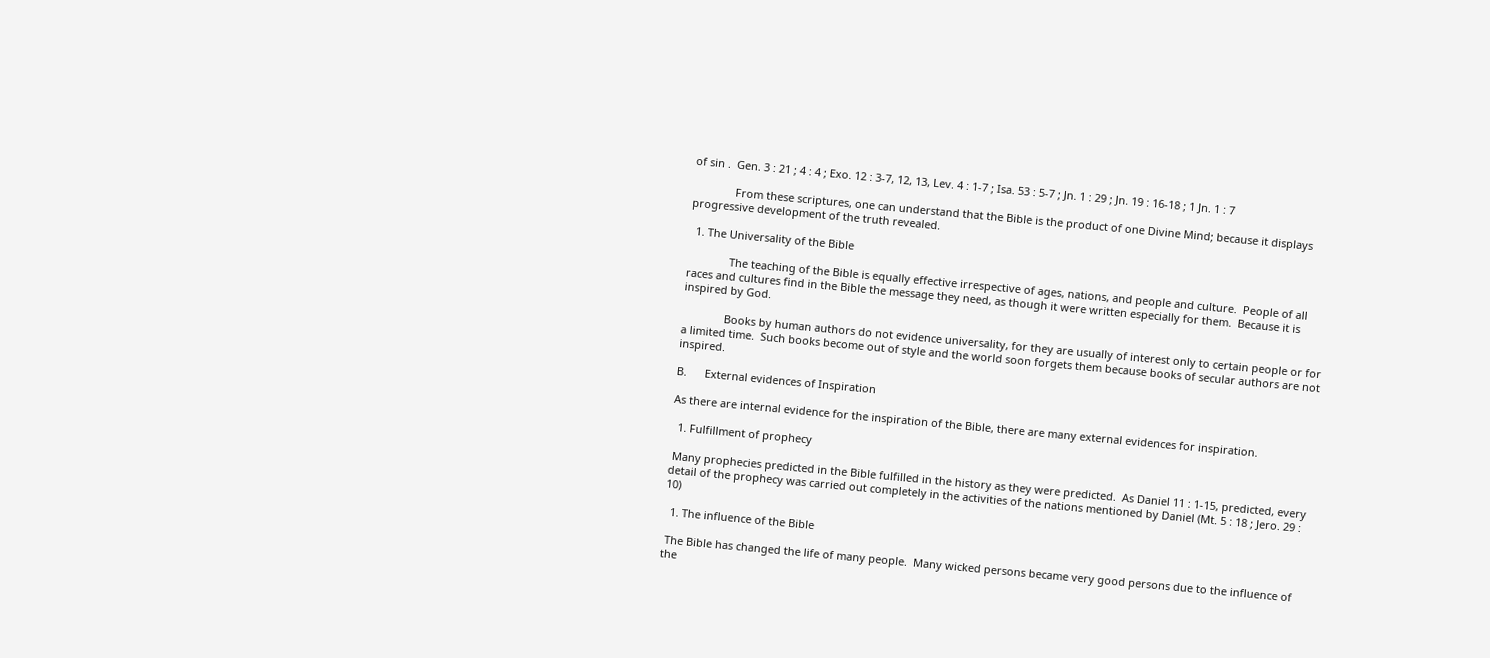of sin .  Gen. 3 : 21 ; 4 : 4 ; Exo. 12 : 3-7, 12, 13, Lev. 4 : 1-7 ; Isa. 53 : 5-7 ; Jn. 1 : 29 ; Jn. 19 : 16-18 ; 1 Jn. 1 : 7

              From these scriptures, one can understand that the Bible is the product of one Divine Mind; because it displays progressive development of the truth revealed.

  1. The Universality of the Bible

              The teaching of the Bible is equally effective irrespective of ages, nations, and people and culture.  People of all races and cultures find in the Bible the message they need, as though it were written especially for them.  Because it is inspired by God.

              Books by human authors do not evidence universality, for they are usually of interest only to certain people or for a limited time.  Such books become out of style and the world soon forgets them because books of secular authors are not inspired.

B.      External evidences of Inspiration

As there are internal evidence for the inspiration of the Bible, there are many external evidences for inspiration.

  1. Fulfillment of prophecy

 Many prophecies predicted in the Bible fulfilled in the history as they were predicted.  As Daniel 11 : 1-15, predicted, every detail of the prophecy was carried out completely in the activities of the nations mentioned by Daniel (Mt. 5 : 18 ; Jero. 29 : 10)

  1. The influence of the Bible

 The Bible has changed the life of many people.  Many wicked persons became very good persons due to the influence of the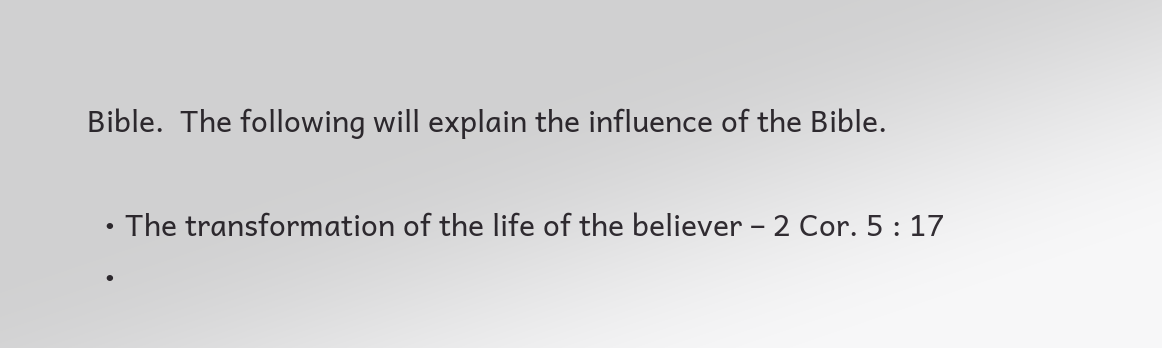Bible.  The following will explain the influence of the Bible.

  • The transformation of the life of the believer – 2 Cor. 5 : 17
  •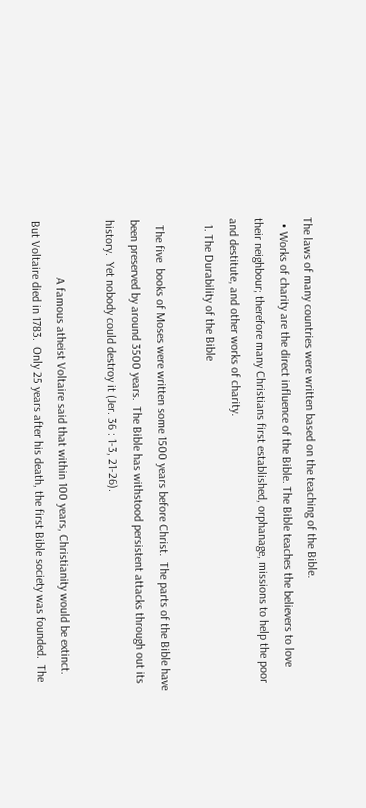The laws of many countries were written based on the teaching of the Bible.
  • Works of charity are the direct influence of the Bible. The Bible teaches the believers to love their neighbour; therefore many Christians first established, orphanage, missions to help the poor and destitute, and other works of charity.
  1. The Durability of the Bible

  The five  books of Moses were written some 1500 years before Christ.  The parts of the Bible have been preserved by around 3500 years.  The Bible has withstood persistent attacks through out its history.  Yet nobody could destroy it (Jer. 36 : 1-3, 21-26).

                   A famous atheist Voltaire said that within 100 years, Christianity would be extinct.  But Voltaire died in 1783.  Only 25 years after his death, the first Bible society was founded.  The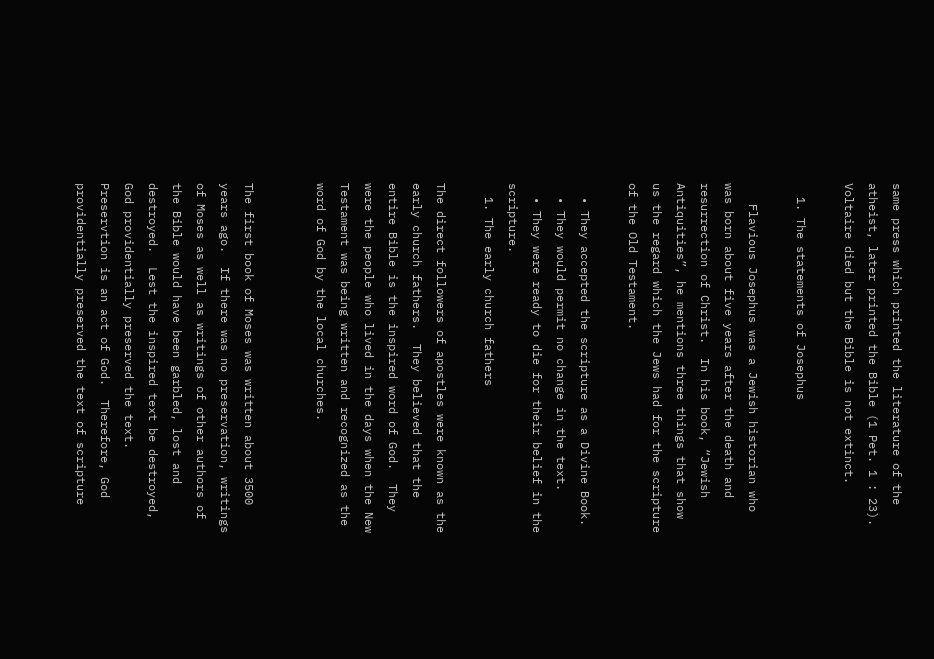same press which printed the literature of the atheist, later printed the Bible (1 Pet. 1 : 23).  Voltaire died but the Bible is not extinct.

  1. The statements of Josephus

   Flavious Josephus was a Jewish historian who was born about five years after the death and resurrection of Christ.  In his book, “Jewish Antiquities”, he mentions three things that show us the regard which the Jews had for the scripture of the Old Testament.

  • They accepted the scripture as a Divine Book.
  • They would permit no change in the text.
  • They were ready to die for their belief in the scripture.
  1. The early church fathers

The direct followers of apostles were known as the early church fathers.  They believed that the entire Bible is the inspired word of God.  They were the people who lived in the days when the New Testament was being written and recognized as the word of God by the local churches.


The first book of Moses was written about 3500 years ago.  If there was no preservation, writings of Moses as well as writings of other authors of the Bible would have been garbled, lost and destroyed.  Lest the inspired text be destroyed, God providentially preserved the text.  Preservtion is an act of God.  Therefore, God providentially preserved the text of scripture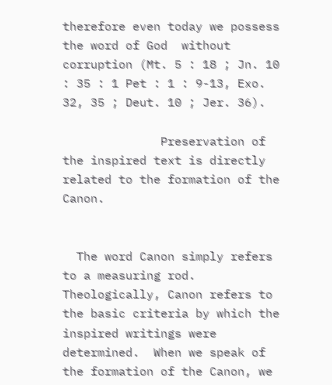therefore even today we possess the word of God  without corruption (Mt. 5 : 18 ; Jn. 10 : 35 : 1 Pet : 1 : 9-13, Exo. 32, 35 ; Deut. 10 ; Jer. 36).

              Preservation of the inspired text is directly related to the formation of the Canon.


  The word Canon simply refers to a measuring rod.  Theologically, Canon refers to the basic criteria by which the inspired writings were determined.  When we speak of the formation of the Canon, we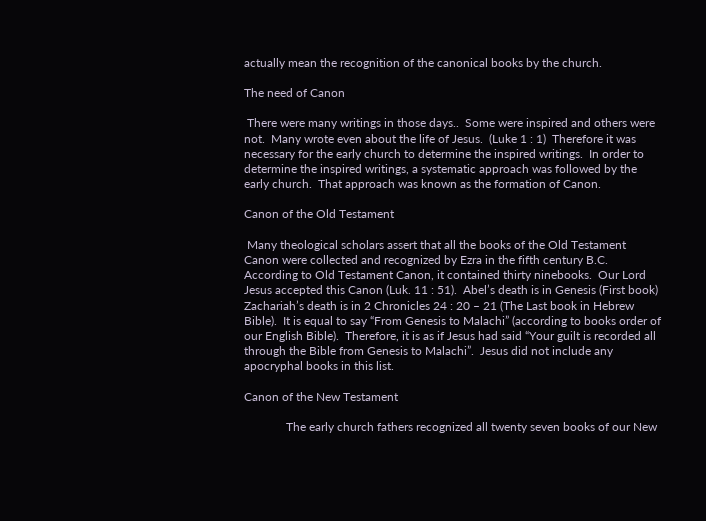actually mean the recognition of the canonical books by the church.

The need of Canon

 There were many writings in those days..  Some were inspired and others were not.  Many wrote even about the life of Jesus.  (Luke 1 : 1)  Therefore it was necessary for the early church to determine the inspired writings.  In order to determine the inspired writings, a systematic approach was followed by the early church.  That approach was known as the formation of Canon.

Canon of the Old Testament

 Many theological scholars assert that all the books of the Old Testament Canon were collected and recognized by Ezra in the fifth century B.C. According to Old Testament Canon, it contained thirty ninebooks.  Our Lord Jesus accepted this Canon (Luk. 11 : 51).  Abel’s death is in Genesis (First book) Zachariah’s death is in 2 Chronicles 24 : 20 – 21 (The Last book in Hebrew Bible).  It is equal to say “From Genesis to Malachi” (according to books order of our English Bible).  Therefore, it is as if Jesus had said “Your guilt is recorded all through the Bible from Genesis to Malachi”.  Jesus did not include any apocryphal books in this list.

Canon of the New Testament

              The early church fathers recognized all twenty seven books of our New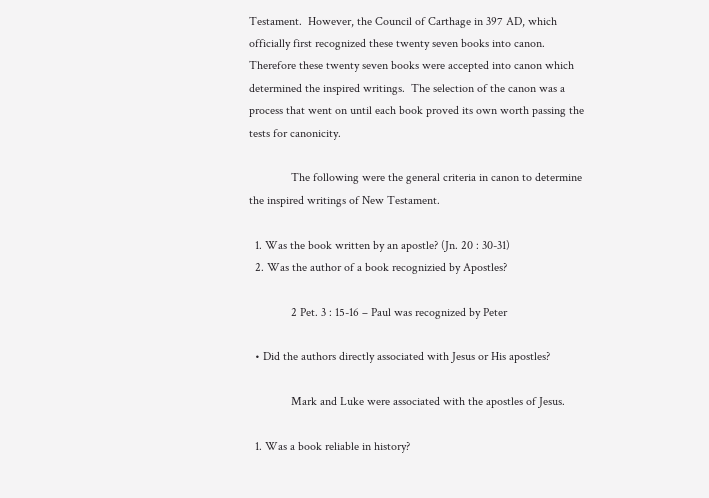Testament.  However, the Council of Carthage in 397 AD, which officially first recognized these twenty seven books into canon.  Therefore these twenty seven books were accepted into canon which determined the inspired writings.  The selection of the canon was a process that went on until each book proved its own worth passing the tests for canonicity.

              The following were the general criteria in canon to determine the inspired writings of New Testament.

  1. Was the book written by an apostle? (Jn. 20 : 30-31)
  2. Was the author of a book recognizied by Apostles?

              2 Pet. 3 : 15-16 – Paul was recognized by Peter

  • Did the authors directly associated with Jesus or His apostles?

              Mark and Luke were associated with the apostles of Jesus.

  1. Was a book reliable in history?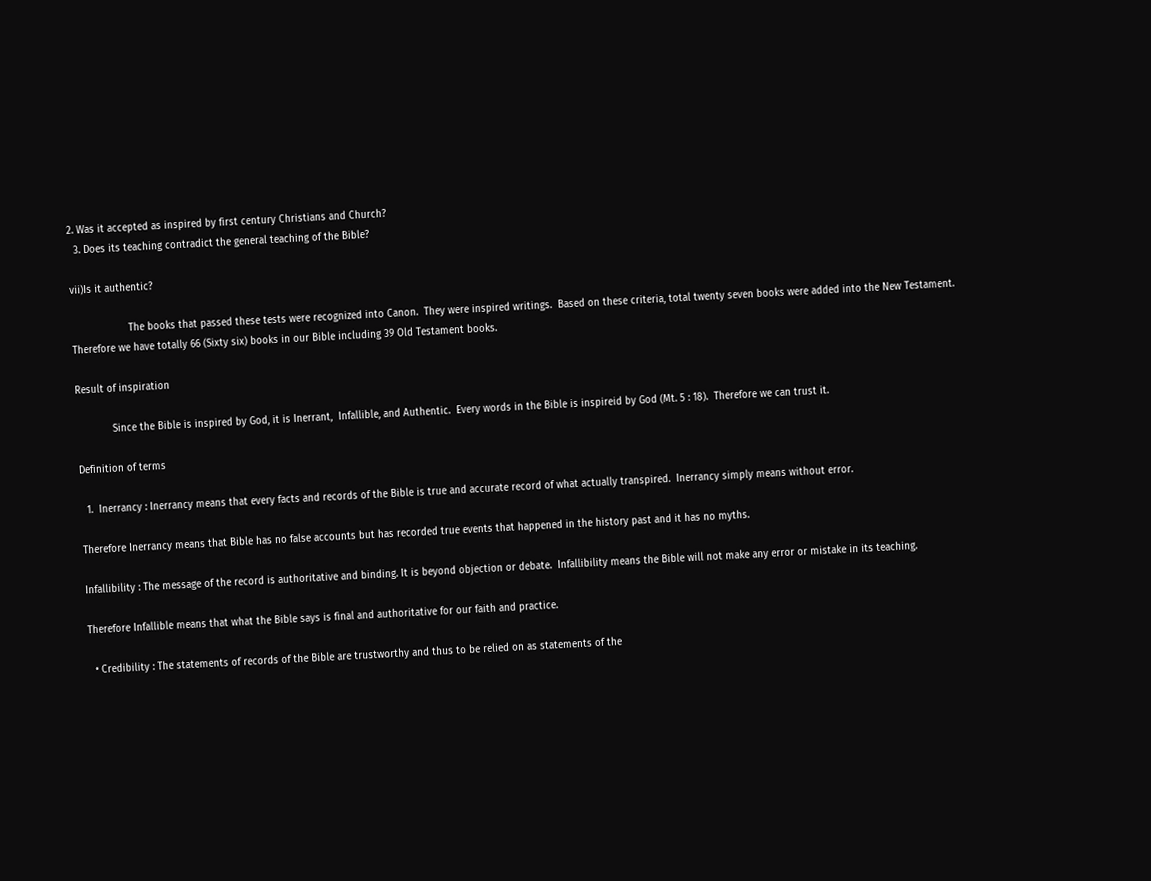2. Was it accepted as inspired by first century Christians and Church?
  3. Does its teaching contradict the general teaching of the Bible?

vii)Is it authentic?

                   The books that passed these tests were recognized into Canon.  They were inspired writings.  Based on these criteria, total twenty seven books were added into the New Testament.  Therefore we have totally 66 (Sixty six) books in our Bible including 39 Old Testament books.

Result of inspiration

            Since the Bible is inspired by God, it is Inerrant,  Infallible, and Authentic.  Every words in the Bible is inspireid by God (Mt. 5 : 18).  Therefore we can trust it.

Definition of terms

  1.  Inerrancy : Inerrancy means that every facts and records of the Bible is true and accurate record of what actually transpired.  Inerrancy simply means without error.

Therefore Inerrancy means that Bible has no false accounts but has recorded true events that happened in the history past and it has no myths.

Infallibility : The message of the record is authoritative and binding. It is beyond objection or debate.  Infallibility means the Bible will not make any error or mistake in its teaching.

Therefore Infallible means that what the Bible says is final and authoritative for our faith and practice.

  • Credibility : The statements of records of the Bible are trustworthy and thus to be relied on as statements of the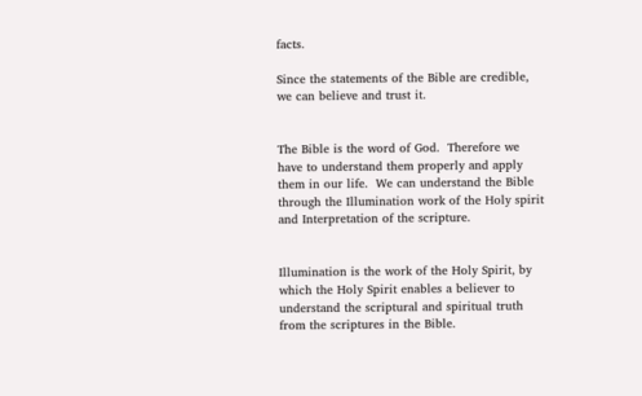facts.

Since the statements of the Bible are credible, we can believe and trust it.


The Bible is the word of God.  Therefore we have to understand them properly and apply them in our life.  We can understand the Bible through the Illumination work of the Holy spirit and Interpretation of the scripture.


Illumination is the work of the Holy Spirit, by which the Holy Spirit enables a believer to understand the scriptural and spiritual truth from the scriptures in the Bible.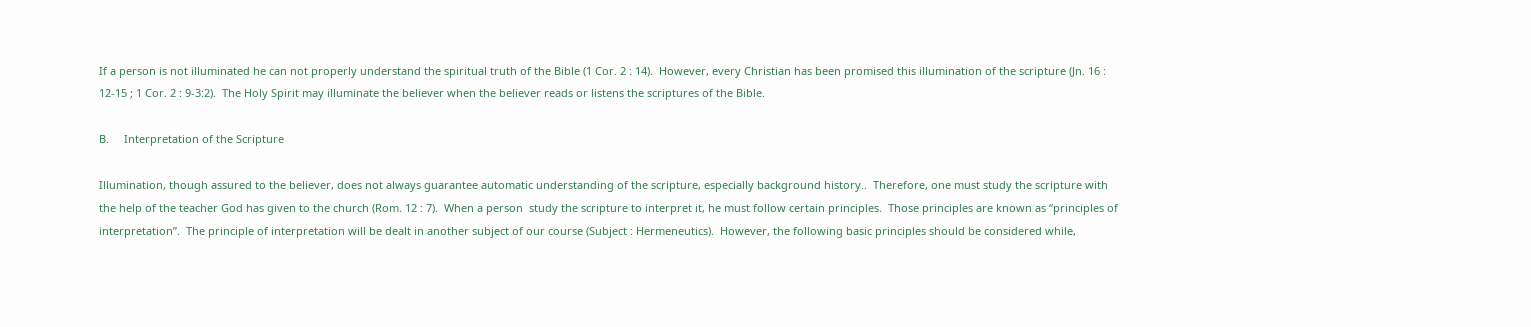If a person is not illuminated he can not properly understand the spiritual truth of the Bible (1 Cor. 2 : 14).  However, every Christian has been promised this illumination of the scripture (Jn. 16 : 12-15 ; 1 Cor. 2 : 9-3:2).  The Holy Spirit may illuminate the believer when the believer reads or listens the scriptures of the Bible.

B.     Interpretation of the Scripture

Illumination, though assured to the believer, does not always guarantee automatic understanding of the scripture, especially background history..  Therefore, one must study the scripture with the help of the teacher God has given to the church (Rom. 12 : 7).  When a person  study the scripture to interpret it, he must follow certain principles.  Those principles are known as “principles of interpretation”.  The principle of interpretation will be dealt in another subject of our course (Subject : Hermeneutics).  However, the following basic principles should be considered while,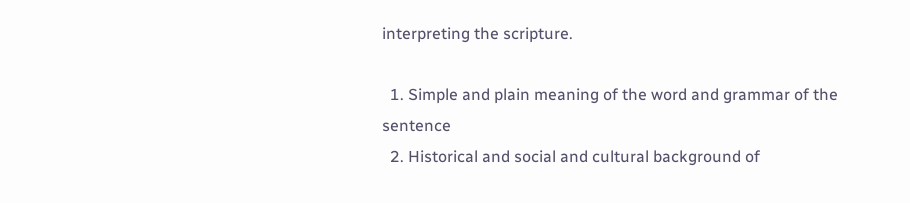interpreting the scripture.

  1. Simple and plain meaning of the word and grammar of the sentence
  2. Historical and social and cultural background of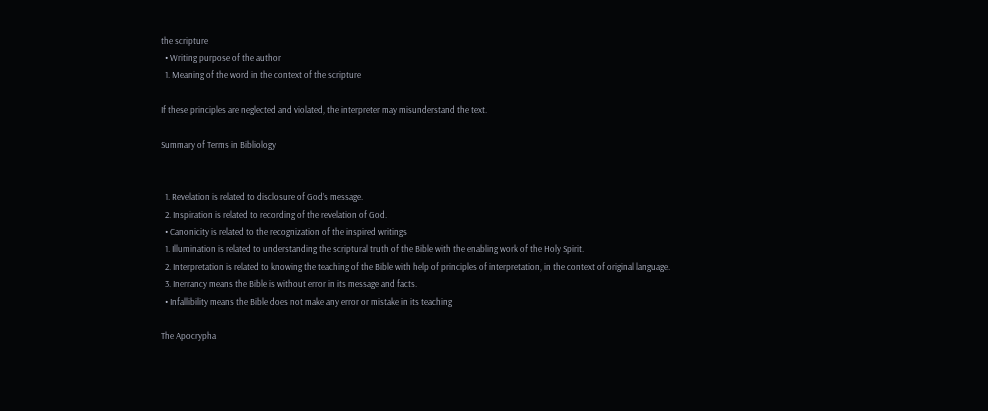the scripture
  • Writing purpose of the author
  1. Meaning of the word in the context of the scripture

If these principles are neglected and violated, the interpreter may misunderstand the text.

Summary of Terms in Bibliology


  1. Revelation is related to disclosure of God’s message.
  2. Inspiration is related to recording of the revelation of God.
  • Canonicity is related to the recognization of the inspired writings
  1. Illumination is related to understanding the scriptural truth of the Bible with the enabling work of the Holy Spirit.
  2. Interpretation is related to knowing the teaching of the Bible with help of principles of interpretation, in the context of original language.
  3. Inerrancy means the Bible is without error in its message and facts.
  • Infallibility means the Bible does not make any error or mistake in its teaching

The Apocrypha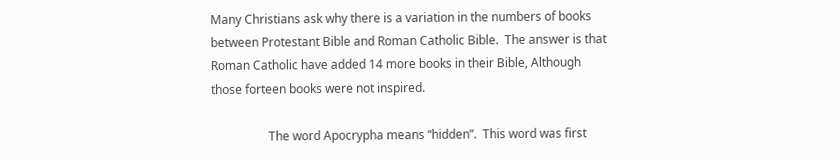Many Christians ask why there is a variation in the numbers of books between Protestant Bible and Roman Catholic Bible.  The answer is that Roman Catholic have added 14 more books in their Bible, Although those forteen books were not inspired.

                   The word Apocrypha means “hidden”.  This word was first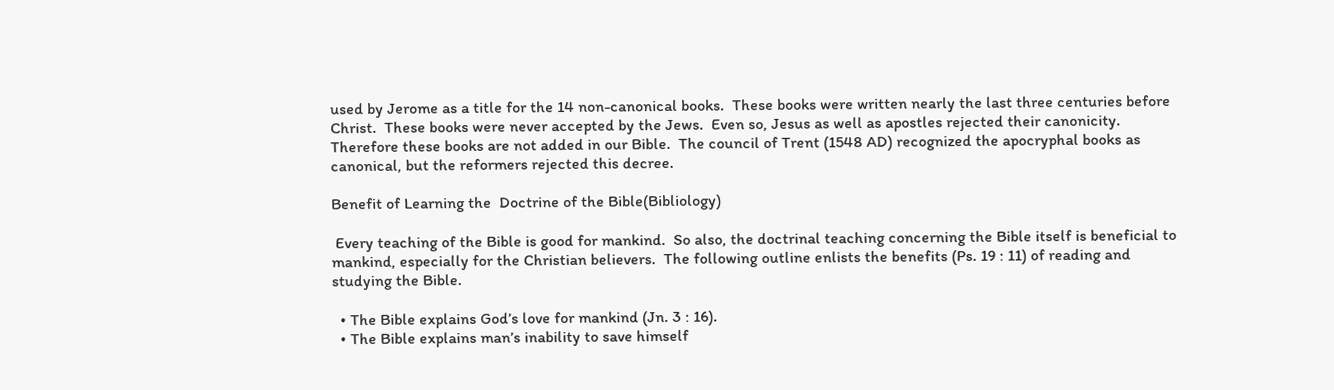used by Jerome as a title for the 14 non-canonical books.  These books were written nearly the last three centuries before Christ.  These books were never accepted by the Jews.  Even so, Jesus as well as apostles rejected their canonicity.  Therefore these books are not added in our Bible.  The council of Trent (1548 AD) recognized the apocryphal books as canonical, but the reformers rejected this decree.

Benefit of Learning the  Doctrine of the Bible(Bibliology)

 Every teaching of the Bible is good for mankind.  So also, the doctrinal teaching concerning the Bible itself is beneficial to mankind, especially for the Christian believers.  The following outline enlists the benefits (Ps. 19 : 11) of reading and studying the Bible.

  • The Bible explains God’s love for mankind (Jn. 3 : 16).
  • The Bible explains man’s inability to save himself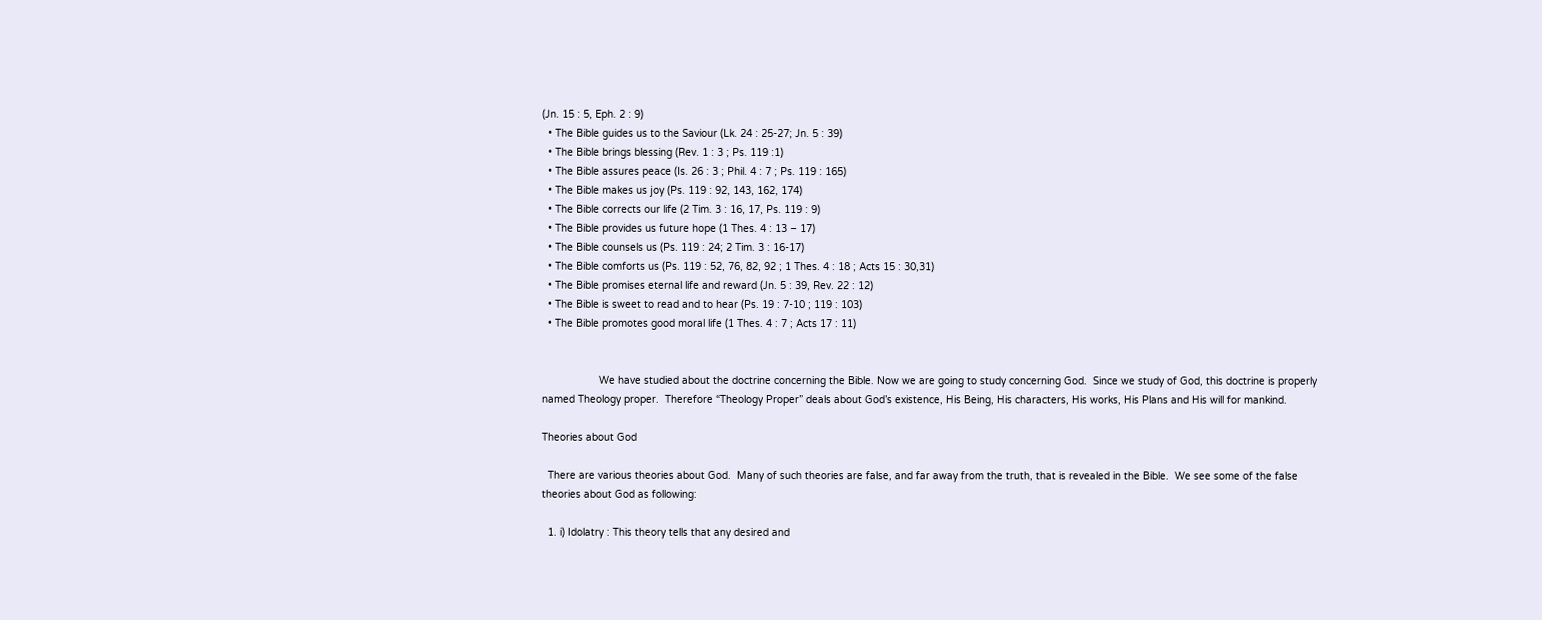(Jn. 15 : 5, Eph. 2 : 9)
  • The Bible guides us to the Saviour (Lk. 24 : 25-27; Jn. 5 : 39)
  • The Bible brings blessing (Rev. 1 : 3 ; Ps. 119 :1)
  • The Bible assures peace (Is. 26 : 3 ; Phil. 4 : 7 ; Ps. 119 : 165)
  • The Bible makes us joy (Ps. 119 : 92, 143, 162, 174)
  • The Bible corrects our life (2 Tim. 3 : 16, 17, Ps. 119 : 9)
  • The Bible provides us future hope (1 Thes. 4 : 13 – 17)
  • The Bible counsels us (Ps. 119 : 24; 2 Tim. 3 : 16-17)
  • The Bible comforts us (Ps. 119 : 52, 76, 82, 92 ; 1 Thes. 4 : 18 ; Acts 15 : 30,31)
  • The Bible promises eternal life and reward (Jn. 5 : 39, Rev. 22 : 12)
  • The Bible is sweet to read and to hear (Ps. 19 : 7-10 ; 119 : 103)
  • The Bible promotes good moral life (1 Thes. 4 : 7 ; Acts 17 : 11)


                   We have studied about the doctrine concerning the Bible. Now we are going to study concerning God.  Since we study of God, this doctrine is properly named Theology proper.  Therefore “Theology Proper” deals about God’s existence, His Being, His characters, His works, His Plans and His will for mankind.

Theories about God

  There are various theories about God.  Many of such theories are false, and far away from the truth, that is revealed in the Bible.  We see some of the false theories about God as following:

  1. i) Idolatry : This theory tells that any desired and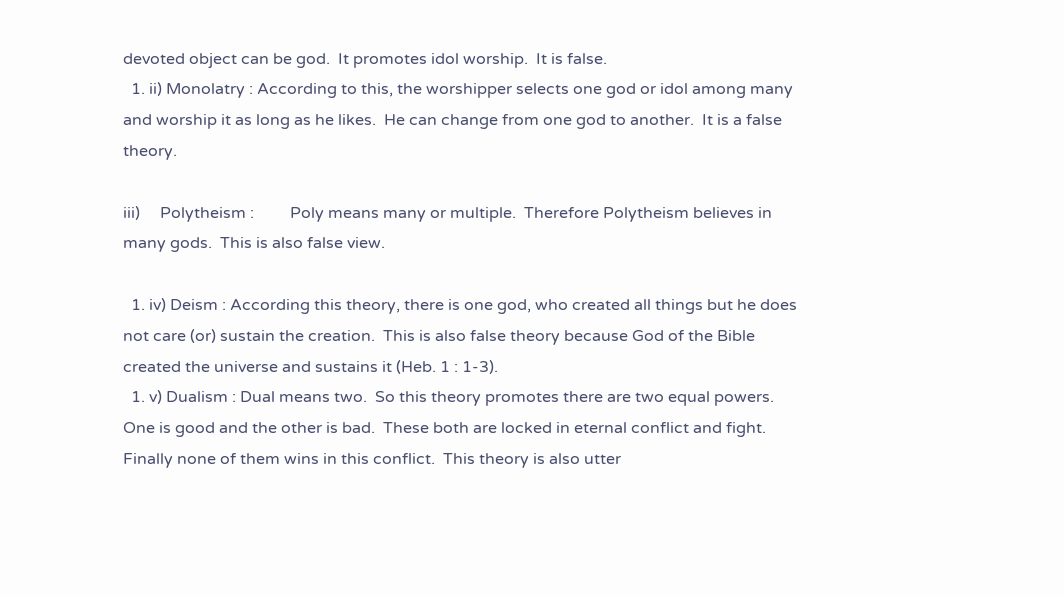devoted object can be god.  It promotes idol worship.  It is false.
  1. ii) Monolatry : According to this, the worshipper selects one god or idol among many and worship it as long as he likes.  He can change from one god to another.  It is a false theory.

iii)     Polytheism :         Poly means many or multiple.  Therefore Polytheism believes in many gods.  This is also false view.

  1. iv) Deism : According this theory, there is one god, who created all things but he does not care (or) sustain the creation.  This is also false theory because God of the Bible created the universe and sustains it (Heb. 1 : 1-3).
  1. v) Dualism : Dual means two.  So this theory promotes there are two equal powers.  One is good and the other is bad.  These both are locked in eternal conflict and fight.  Finally none of them wins in this conflict.  This theory is also utter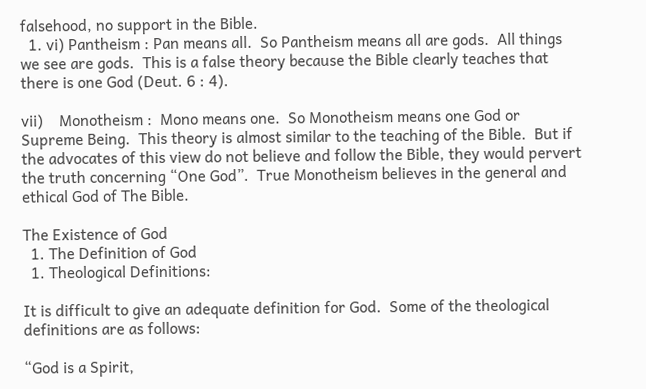falsehood, no support in the Bible.
  1. vi) Pantheism : Pan means all.  So Pantheism means all are gods.  All things we see are gods.  This is a false theory because the Bible clearly teaches that there is one God (Deut. 6 : 4).

vii)    Monotheism :  Mono means one.  So Monotheism means one God or Supreme Being.  This theory is almost similar to the teaching of the Bible.  But if the advocates of this view do not believe and follow the Bible, they would pervert the truth concerning “One God”.  True Monotheism believes in the general and ethical God of The Bible.

The Existence of God
  1. The Definition of God
  1. Theological Definitions:

It is difficult to give an adequate definition for God.  Some of the theological definitions are as follows:

“God is a Spirit,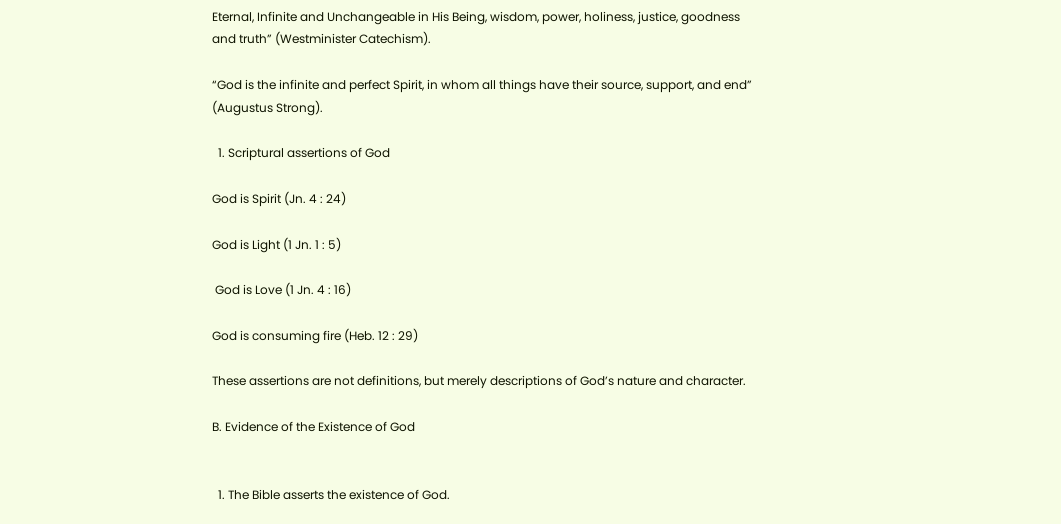Eternal, Infinite and Unchangeable in His Being, wisdom, power, holiness, justice, goodness and truth” (Westminister Catechism).

“God is the infinite and perfect Spirit, in whom all things have their source, support, and end” (Augustus Strong).

  1. Scriptural assertions of God

God is Spirit (Jn. 4 : 24)

God is Light (1 Jn. 1 : 5)

 God is Love (1 Jn. 4 : 16)

God is consuming fire (Heb. 12 : 29)

These assertions are not definitions, but merely descriptions of God’s nature and character.

B. Evidence of the Existence of God


  1. The Bible asserts the existence of God.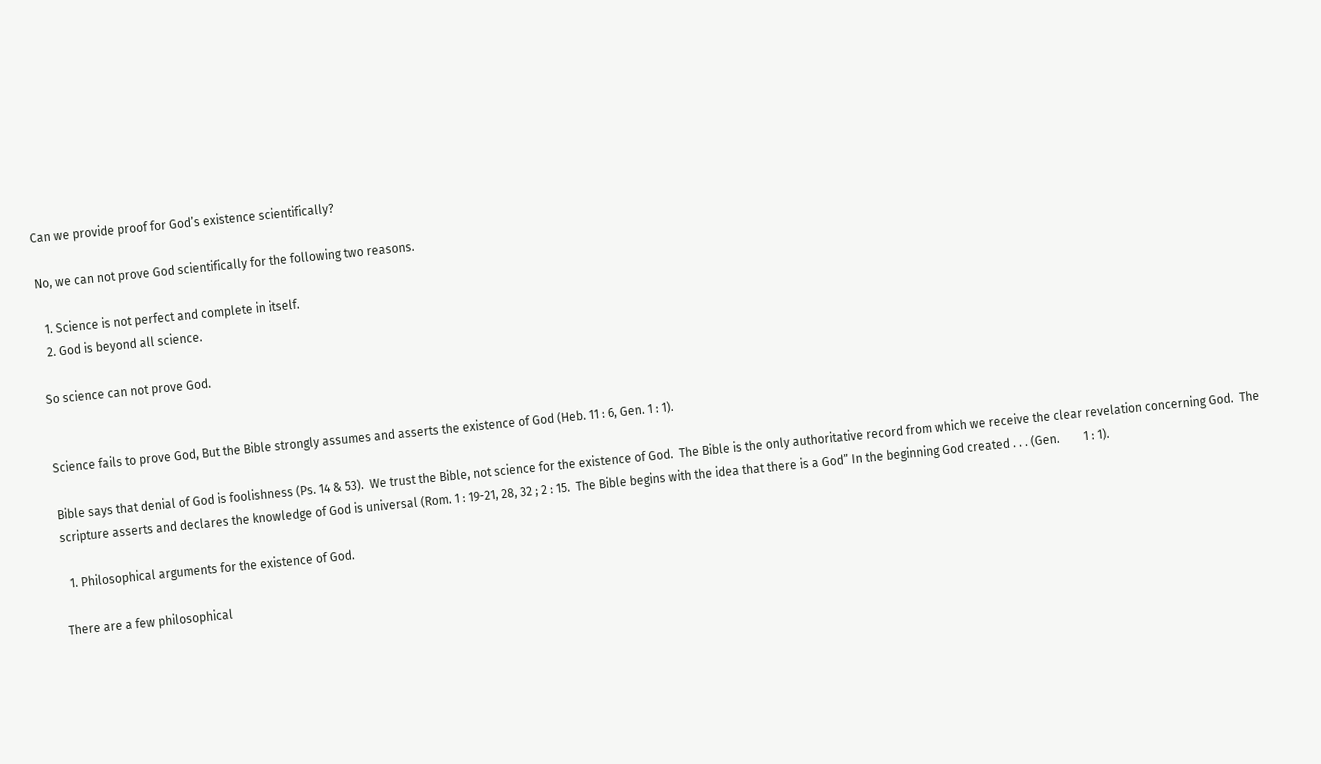Can we provide proof for God’s existence scientifically?

No, we can not prove God scientifically for the following two reasons.

  1. Science is not perfect and complete in itself.
  2. God is beyond all science.

So science can not prove God.


Science fails to prove God, But the Bible strongly assumes and asserts the existence of God (Heb. 11 : 6, Gen. 1 : 1).

Bible says that denial of God is foolishness (Ps. 14 & 53).  We trust the Bible, not science for the existence of God.  The Bible is the only authoritative record from which we receive the clear revelation concerning God.  The scripture asserts and declares the knowledge of God is universal (Rom. 1 : 19-21, 28, 32 ; 2 : 15.  The Bible begins with the idea that there is a God” In the beginning God created . . . (Gen.        1 : 1).

  1. Philosophical arguments for the existence of God.

There are a few philosophical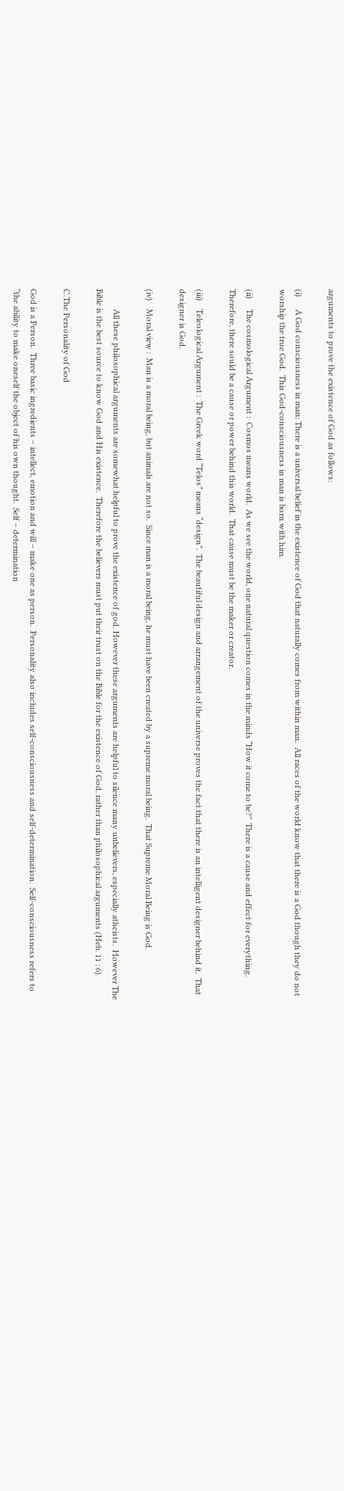arguments to prove the existence of God as follows:

(i)      A God consciousness in man: There is a universal belief in the existence of God that naturally comes from within man.  All races of the world know that there is a God though they do not worship the true God.  This God-consciousness in man is born with him.

(ii)     The cosmological Argument :  Cosmos means world.  As we see the world, one natural question comes in the minds “How it come to be?”  There is a cause and effect for everything.  Therefore, there sould be a cause or power behind this world.  That cause must be the maker or creator.

(iii)    Teleological Argument :  The Greek word “Telos” means “design”.  The beautiful design and arrangement of the universe proves the fact that there is an intelligent designer behind it.  That designer is God.

(iv)    Moral view :  Man is a moral being, but animals are not so.  Since man is a moral being, he must have been created by a supreme moral being.  That Supreme Moral Being is God.

          All these philosophical arguments are somewhat helpful to prove the existence of god. However these arguments are helpful to silence many unbelievers, especially atheists.  However The Bible is the best source to know God and His existence.  Therefore the believers must put their trust on the Bible for the existence of God, rather than philosophical arguments (Heb. 11 : 6).

C.The Personality of God

God is a Person.  Three basic ingredients – intellect, emotion and will – make one as person.  Personality also includes self-consciousness and self-determination.  Self-consciousness refers to “the ability to make oneself the object of his own thought.  Self – determination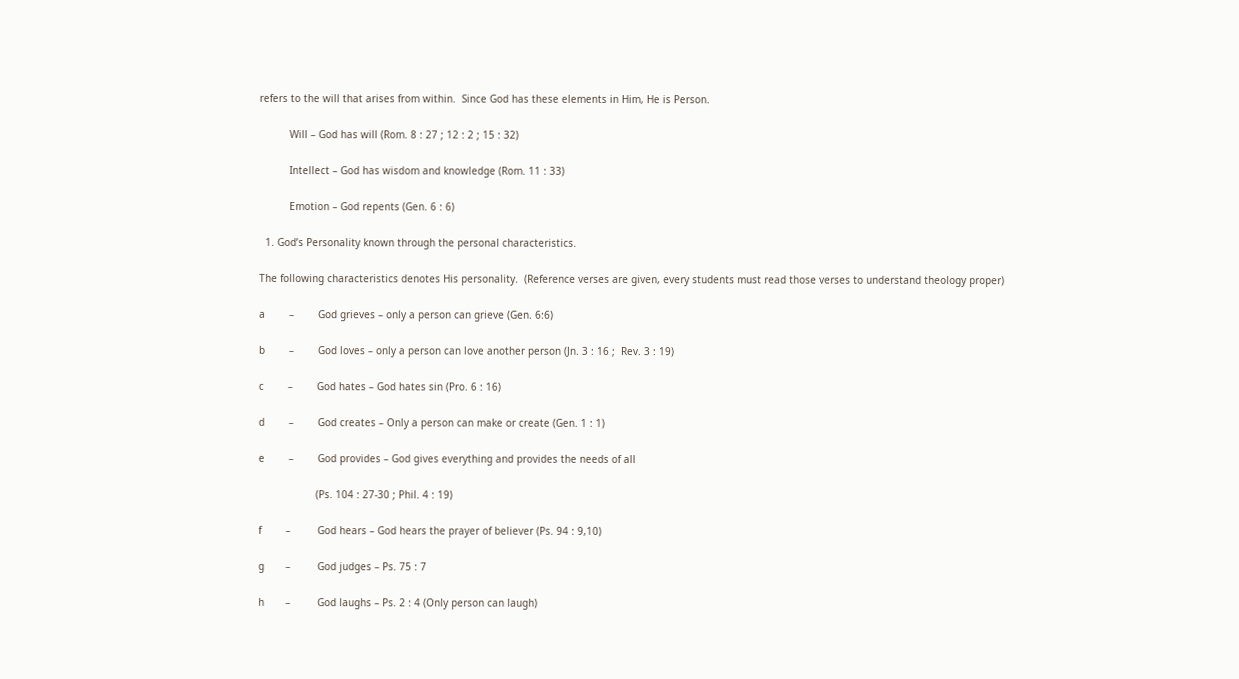refers to the will that arises from within.  Since God has these elements in Him, He is Person.

          Will – God has will (Rom. 8 : 27 ; 12 : 2 ; 15 : 32)

          Intellect – God has wisdom and knowledge (Rom. 11 : 33)

          Emotion – God repents (Gen. 6 : 6)

  1. God’s Personality known through the personal characteristics.

The following characteristics denotes His personality.  (Reference verses are given, every students must read those verses to understand theology proper)

a        –        God grieves – only a person can grieve (Gen. 6:6)

b        –        God loves – only a person can love another person (Jn. 3 : 16 ;  Rev. 3 : 19)

c        –        God hates – God hates sin (Pro. 6 : 16)

d        –        God creates – Only a person can make or create (Gen. 1 : 1)

e        –        God provides – God gives everything and provides the needs of all

                   (Ps. 104 : 27-30 ; Phil. 4 : 19)

f        –         God hears – God hears the prayer of believer (Ps. 94 : 9,10)

g       –         God judges – Ps. 75 : 7

h       –         God laughs – Ps. 2 : 4 (Only person can laugh)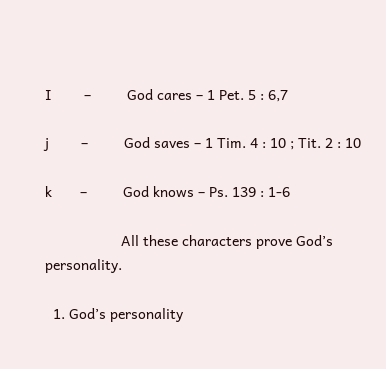I        –         God cares – 1 Pet. 5 : 6,7

j        –         God saves – 1 Tim. 4 : 10 ; Tit. 2 : 10

k       –         God knows – Ps. 139 : 1-6

                   All these characters prove God’s personality.

  1. God’s personality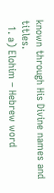known through His Divine names and titles.
  1. a) Elohim – Hebrew word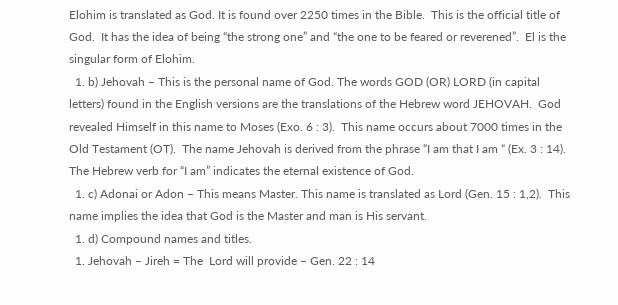Elohim is translated as God. It is found over 2250 times in the Bible.  This is the official title of God.  It has the idea of being “the strong one” and “the one to be feared or reverened”.  El is the singular form of Elohim.
  1. b) Jehovah – This is the personal name of God. The words GOD (OR) LORD (in capital letters) found in the English versions are the translations of the Hebrew word JEHOVAH.  God revealed Himself in this name to Moses (Exo. 6 : 3).  This name occurs about 7000 times in the Old Testament (OT).  The name Jehovah is derived from the phrase “I am that I am “ (Ex. 3 : 14).  The Hebrew verb for “I am” indicates the eternal existence of God.
  1. c) Adonai or Adon – This means Master. This name is translated as Lord (Gen. 15 : 1,2).  This name implies the idea that God is the Master and man is His servant.
  1. d) Compound names and titles.
  1. Jehovah – Jireh = The  Lord will provide – Gen. 22 : 14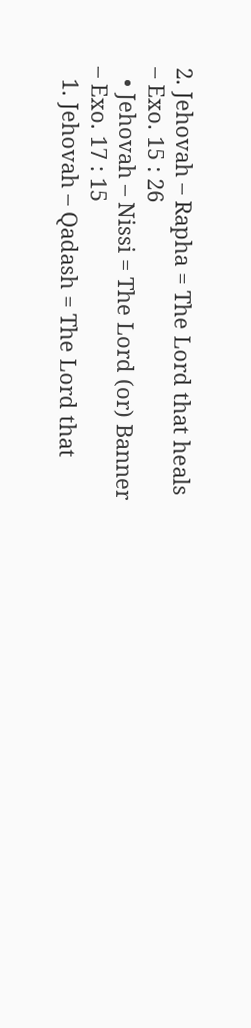2. Jehovah – Rapha = The Lord that heals – Exo. 15 : 26
  • Jehovah – Nissi = The Lord (or) Banner – Exo. 17 : 15
  1. Jehovah – Qadash = The Lord that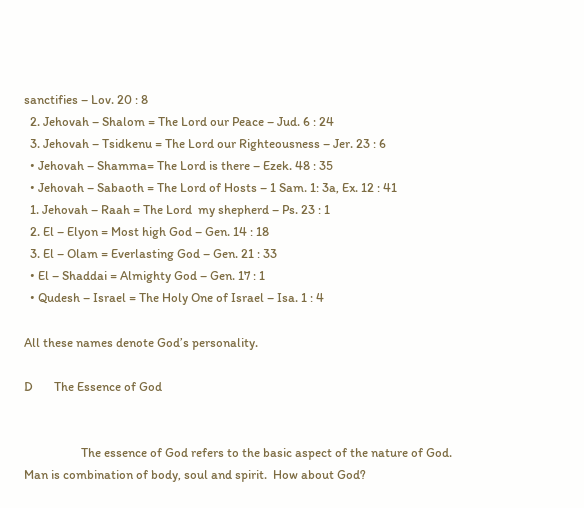sanctifies – Lov. 20 : 8
  2. Jehovah – Shalom = The Lord our Peace – Jud. 6 : 24
  3. Jehovah – Tsidkenu = The Lord our Righteousness – Jer. 23 : 6
  • Jehovah – Shamma= The Lord is there – Ezek. 48 : 35
  • Jehovah – Sabaoth = The Lord of Hosts – 1 Sam. 1: 3a, Ex. 12 : 41
  1. Jehovah – Raah = The Lord  my shepherd – Ps. 23 : 1
  2. El – Elyon = Most high God – Gen. 14 : 18
  3. El – Olam = Everlasting God – Gen. 21 : 33
  • El – Shaddai = Almighty God – Gen. 17 : 1
  • Qudesh – Israel = The Holy One of Israel – Isa. 1 : 4

All these names denote God’s personality.

D       The Essence of God


                   The essence of God refers to the basic aspect of the nature of God.  Man is combination of body, soul and spirit.  How about God?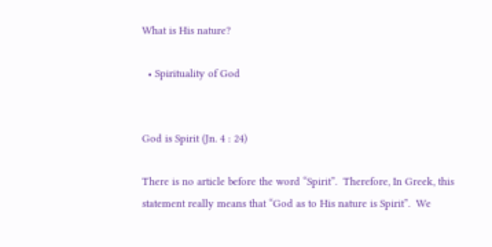What is His nature?

  • Spirituality of God


God is Spirit (Jn. 4 : 24)

There is no article before the word “Spirit”.  Therefore, In Greek, this statement really means that “God as to His nature is Spirit”.  We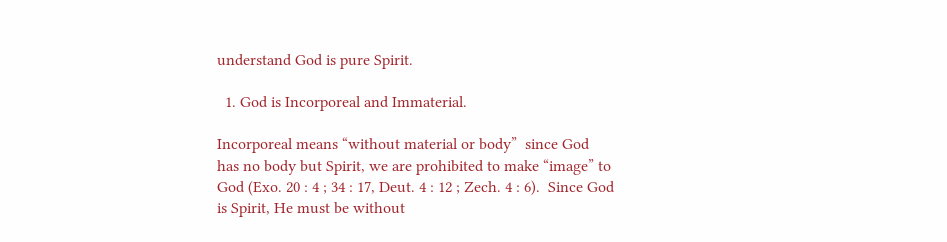understand God is pure Spirit.

  1. God is Incorporeal and Immaterial.

Incorporeal means “without material or body”  since God has no body but Spirit, we are prohibited to make “image” to God (Exo. 20 : 4 ; 34 : 17, Deut. 4 : 12 ; Zech. 4 : 6).  Since God is Spirit, He must be without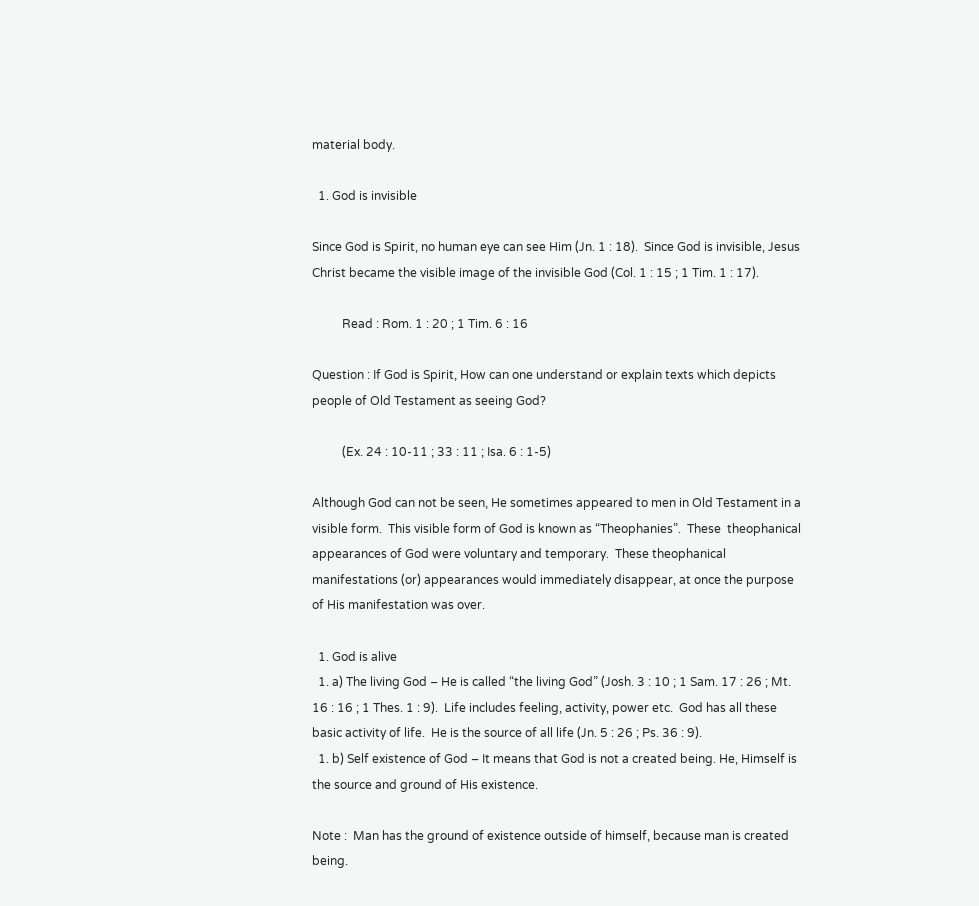material body.

  1. God is invisible

Since God is Spirit, no human eye can see Him (Jn. 1 : 18).  Since God is invisible, Jesus Christ became the visible image of the invisible God (Col. 1 : 15 ; 1 Tim. 1 : 17).

          Read : Rom. 1 : 20 ; 1 Tim. 6 : 16

Question : If God is Spirit, How can one understand or explain texts which depicts people of Old Testament as seeing God?

          (Ex. 24 : 10-11 ; 33 : 11 ; Isa. 6 : 1-5)

Although God can not be seen, He sometimes appeared to men in Old Testament in a visible form.  This visible form of God is known as “Theophanies”.  These  theophanical appearances of God were voluntary and temporary.  These theophanical manifestations (or) appearances would immediately disappear, at once the purpose of His manifestation was over.

  1. God is alive
  1. a) The living God – He is called “the living God” (Josh. 3 : 10 ; 1 Sam. 17 : 26 ; Mt. 16 : 16 ; 1 Thes. 1 : 9).  Life includes feeling, activity, power etc.  God has all these basic activity of life.  He is the source of all life (Jn. 5 : 26 ; Ps. 36 : 9).
  1. b) Self existence of God – It means that God is not a created being. He, Himself is the source and ground of His existence.

Note :  Man has the ground of existence outside of himself, because man is created being.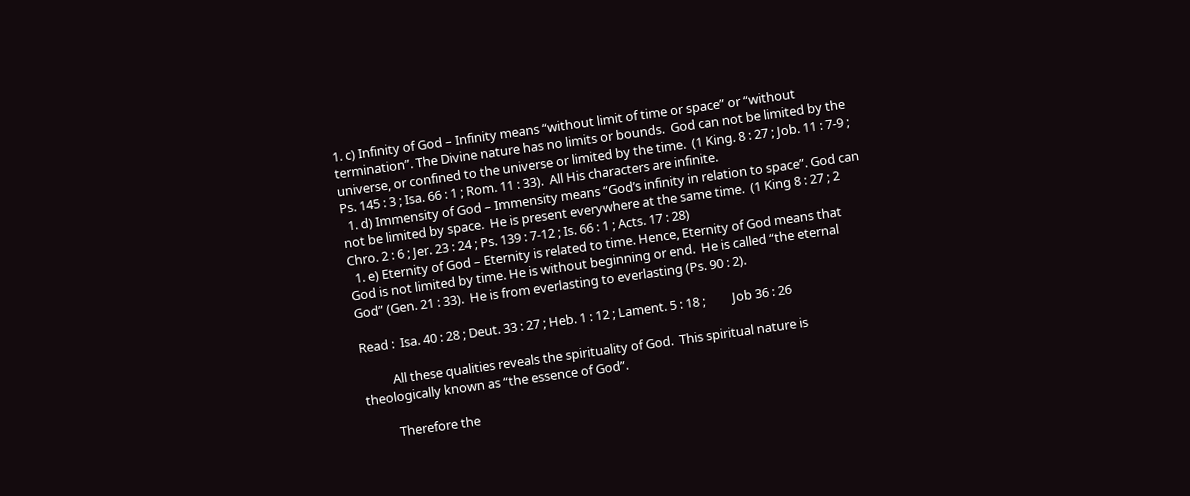1. c) Infinity of God – Infinity means “without limit of time or space” or “without termination”. The Divine nature has no limits or bounds.  God can not be limited by the universe, or confined to the universe or limited by the time.  (1 King. 8 : 27 ; Job. 11 : 7-9 ; Ps. 145 : 3 ; Isa. 66 : 1 ; Rom. 11 : 33).  All His characters are infinite.
  1. d) Immensity of God – Immensity means “God’s infinity in relation to space”. God can not be limited by space.  He is present everywhere at the same time.  (1 King 8 : 27 ; 2 Chro. 2 : 6 ; Jer. 23 : 24 ; Ps. 139 : 7-12 ; Is. 66 : 1 ; Acts. 17 : 28)
  1. e) Eternity of God – Eternity is related to time. Hence, Eternity of God means that God is not limited by time. He is without beginning or end.  He is called “the eternal God” (Gen. 21 : 33).  He is from everlasting to everlasting (Ps. 90 : 2).

Read :  Isa. 40 : 28 ; Deut. 33 : 27 ; Heb. 1 : 12 ; Lament. 5 : 18 ;         Job 36 : 26

          All these qualities reveals the spirituality of God.  This spiritual nature is theologically known as “the essence of God”.

          Therefore the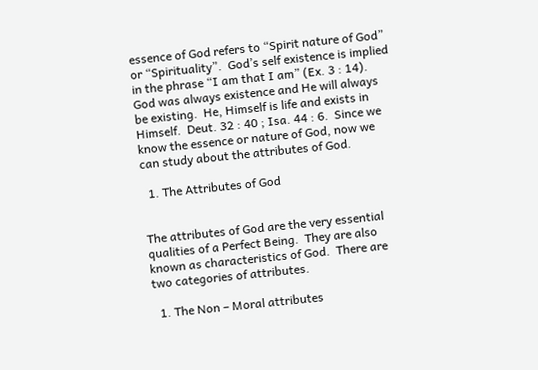essence of God refers to “Spirit nature of God” or “Spirituality”.  God’s self existence is implied in the phrase “I am that I am” (Ex. 3 : 14).  God was always existence and He will always be existing.  He, Himself is life and exists in Himself.  Deut. 32 : 40 ; Isa. 44 : 6.  Since we know the essence or nature of God, now we can study about the attributes of God.

  1. The Attributes of God


The attributes of God are the very essential qualities of a Perfect Being.  They are also known as characteristics of God.  There are two categories of attributes.

  1. The Non – Moral attributes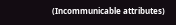(Incommunicable attributes)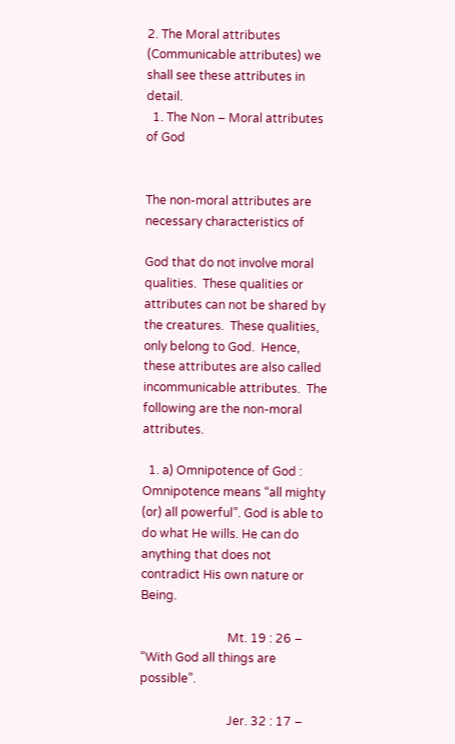2. The Moral attributes (Communicable attributes) we shall see these attributes in detail.
  1. The Non – Moral attributes of God


The non-moral attributes are necessary characteristics of

God that do not involve moral qualities.  These qualities or attributes can not be shared by the creatures.  These qualities, only belong to God.  Hence, these attributes are also called incommunicable attributes.  The following are the non-moral attributes.

  1. a) Omnipotence of God : Omnipotence means “all mighty (or) all powerful”. God is able to do what He wills. He can do anything that does not contradict His own nature or Being.

                             Mt. 19 : 26 – “With God all things are possible”.

                             Jer. 32 : 17 –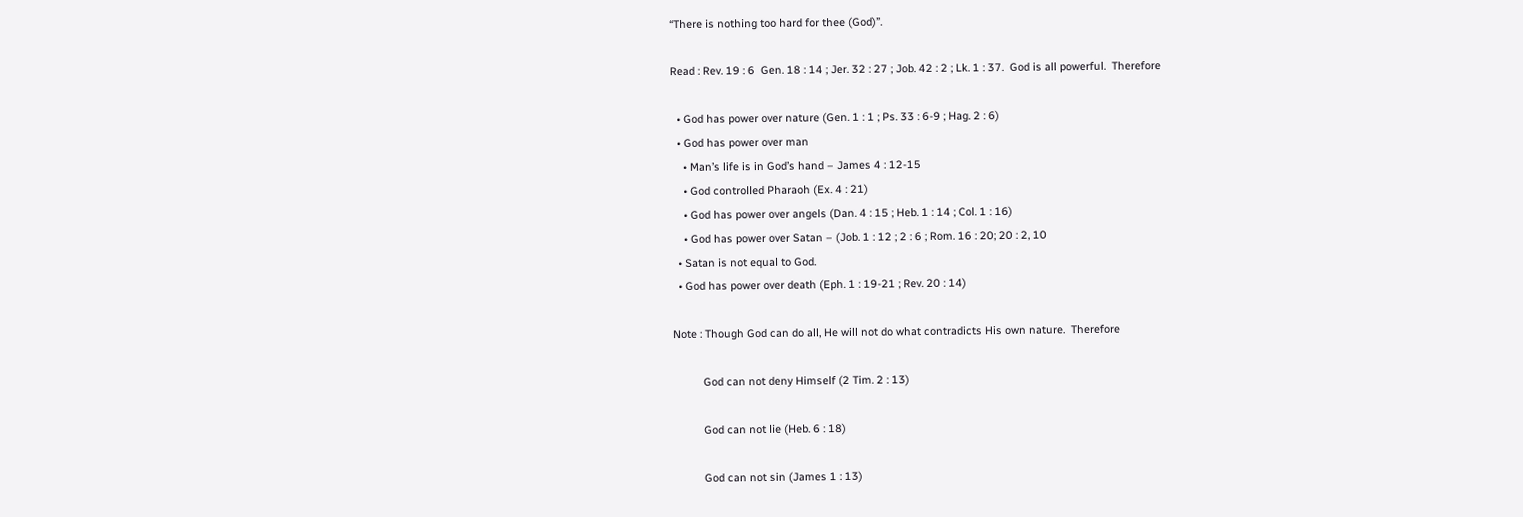“There is nothing too hard for thee (God)”.

Read : Rev. 19 : 6  Gen. 18 : 14 ; Jer. 32 : 27 ; Job. 42 : 2 ; Lk. 1 : 37.  God is all powerful.  Therefore

  • God has power over nature (Gen. 1 : 1 ; Ps. 33 : 6-9 ; Hag. 2 : 6)
  • God has power over man
    • Man’s life is in God’s hand – James 4 : 12-15
    • God controlled Pharaoh (Ex. 4 : 21)
    • God has power over angels (Dan. 4 : 15 ; Heb. 1 : 14 ; Col. 1 : 16)
    • God has power over Satan – (Job. 1 : 12 ; 2 : 6 ; Rom. 16 : 20; 20 : 2, 10
  • Satan is not equal to God.
  • God has power over death (Eph. 1 : 19-21 ; Rev. 20 : 14)

Note : Though God can do all, He will not do what contradicts His own nature.  Therefore

          God can not deny Himself (2 Tim. 2 : 13)

          God can not lie (Heb. 6 : 18)

          God can not sin (James 1 : 13)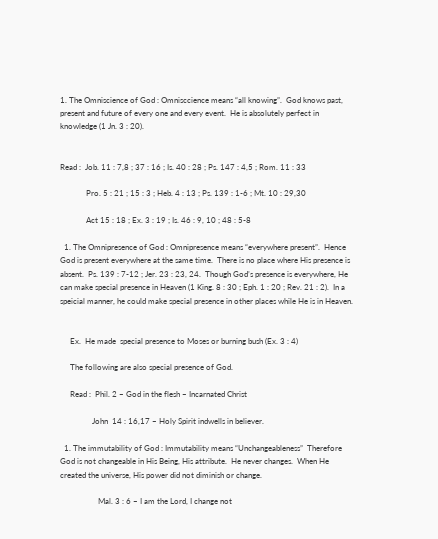1. The Omniscience of God : Omnisccience means “all knowing”.  God knows past, present and future of every one and every event.  He is absolutely perfect in knowledge (1 Jn. 3 : 20).


Read :  Job. 11 : 7,8 ; 37 : 16 ; Is. 40 : 28 ; Ps. 147 : 4,5 ; Rom. 11 : 33

             Pro. 5 : 21 ; 15 : 3 ; Heb. 4 : 13 ; Ps. 139 : 1-6 ; Mt. 10 : 29,30

             Act 15 : 18 ; Ex. 3 : 19 ; Is. 46 : 9, 10 ; 48 : 5-8

  1. The Omnipresence of God : Omnipresence means “everywhere present”.  Hence God is present everywhere at the same time.  There is no place where His presence is absent.  Ps. 139 : 7-12 ; Jer. 23 : 23, 24.  Though God’s presence is everywhere, He can make special presence in Heaven (1 King. 8 : 30 ; Eph. 1 : 20 ; Rev. 21 : 2).  In a speicial manner, he could make special presence in other places while He is in Heaven.


     Ex.  He made  special presence to Moses or burning bush (Ex. 3 : 4)

     The following are also special presence of God.

     Read :  Phil. 2 – God in the flesh – Incarnated Christ

                John  14 : 16,17 – Holy Spirit indwells in believer.

  1. The immutability of God : Immutability means “Unchangeableness”  Therefore God is not changeable in His Being, His attribute.  He never changes.  When He created the universe, His power did not diminish or change.

                   Mal. 3 : 6 – I am the Lord, I change not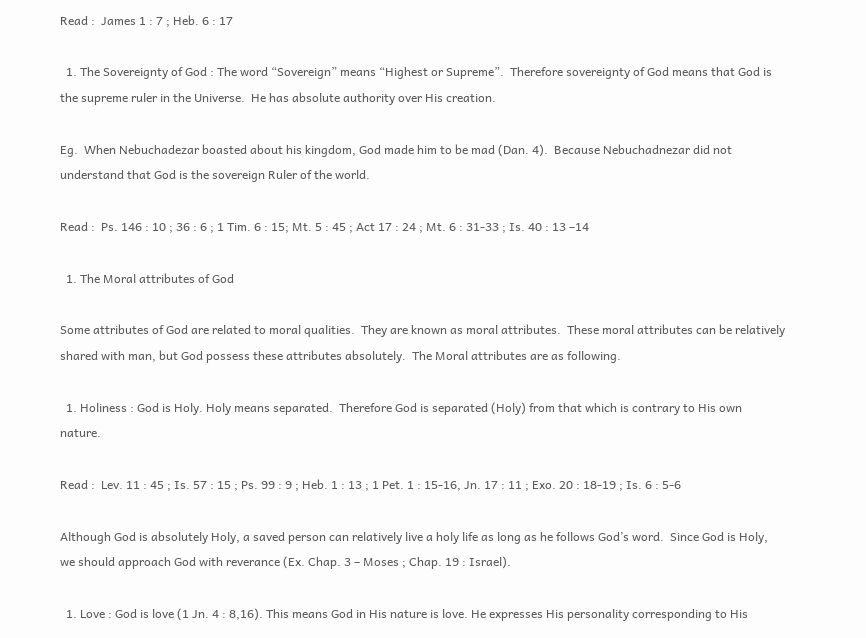Read :  James 1 : 7 ; Heb. 6 : 17

  1. The Sovereignty of God : The word “Sovereign” means “Highest or Supreme”.  Therefore sovereignty of God means that God is the supreme ruler in the Universe.  He has absolute authority over His creation.

Eg.  When Nebuchadezar boasted about his kingdom, God made him to be mad (Dan. 4).  Because Nebuchadnezar did not understand that God is the sovereign Ruler of the world.

Read :  Ps. 146 : 10 ; 36 : 6 ; 1 Tim. 6 : 15; Mt. 5 : 45 ; Act 17 : 24 ; Mt. 6 : 31-33 ; Is. 40 : 13 –14

  1. The Moral attributes of God

Some attributes of God are related to moral qualities.  They are known as moral attributes.  These moral attributes can be relatively shared with man, but God possess these attributes absolutely.  The Moral attributes are as following.

  1. Holiness : God is Holy. Holy means separated.  Therefore God is separated (Holy) from that which is contrary to His own nature.

Read :  Lev. 11 : 45 ; Is. 57 : 15 ; Ps. 99 : 9 ; Heb. 1 : 13 ; 1 Pet. 1 : 15-16, Jn. 17 : 11 ; Exo. 20 : 18-19 ; Is. 6 : 5-6

Although God is absolutely Holy, a saved person can relatively live a holy life as long as he follows God’s word.  Since God is Holy, we should approach God with reverance (Ex. Chap. 3 – Moses ; Chap. 19 : Israel).

  1. Love : God is love (1 Jn. 4 : 8,16). This means God in His nature is love. He expresses His personality corresponding to His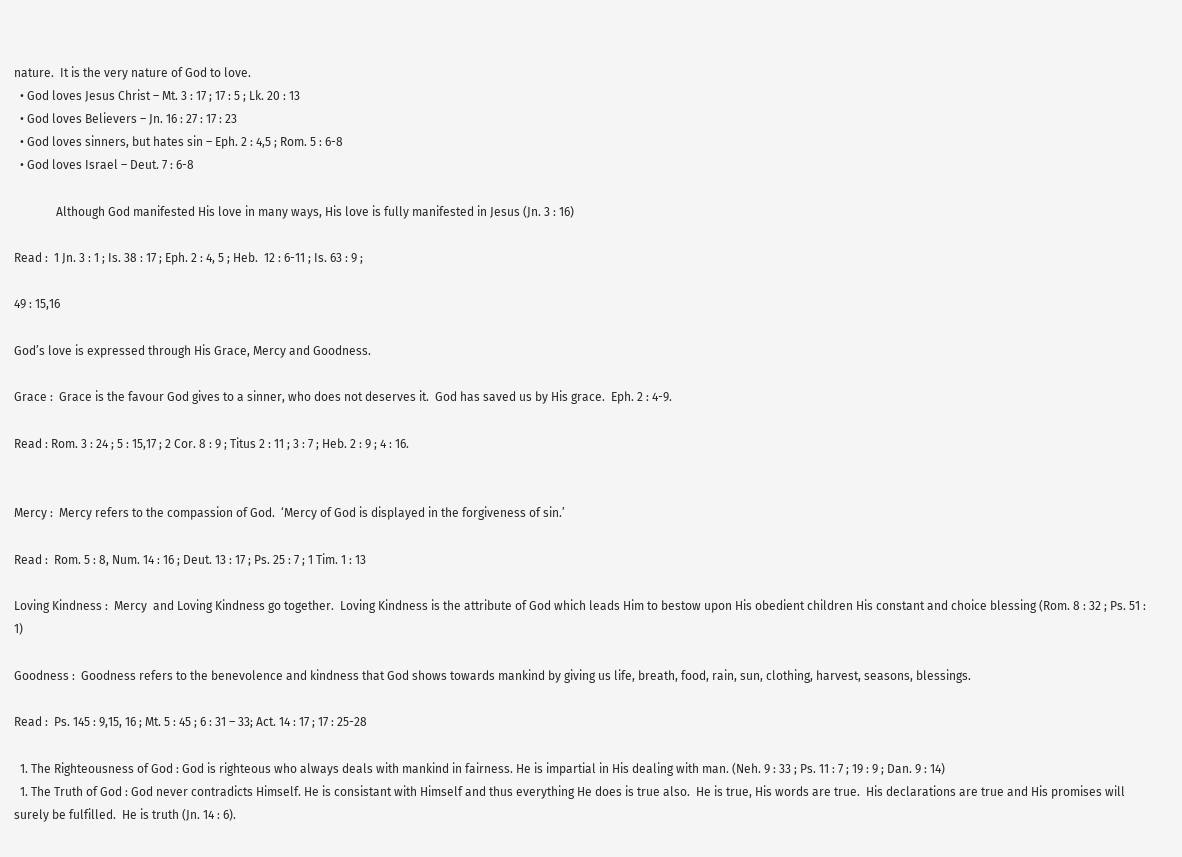nature.  It is the very nature of God to love.
  • God loves Jesus Christ – Mt. 3 : 17 ; 17 : 5 ; Lk. 20 : 13
  • God loves Believers – Jn. 16 : 27 : 17 : 23
  • God loves sinners, but hates sin – Eph. 2 : 4,5 ; Rom. 5 : 6-8
  • God loves Israel – Deut. 7 : 6-8

              Although God manifested His love in many ways, His love is fully manifested in Jesus (Jn. 3 : 16)

Read :  1 Jn. 3 : 1 ; Is. 38 : 17 ; Eph. 2 : 4, 5 ; Heb.  12 : 6-11 ; Is. 63 : 9 ;

49 : 15,16

God’s love is expressed through His Grace, Mercy and Goodness.

Grace :  Grace is the favour God gives to a sinner, who does not deserves it.  God has saved us by His grace.  Eph. 2 : 4-9.

Read : Rom. 3 : 24 ; 5 : 15,17 ; 2 Cor. 8 : 9 ; Titus 2 : 11 ; 3 : 7 ; Heb. 2 : 9 ; 4 : 16.


Mercy :  Mercy refers to the compassion of God.  ‘Mercy of God is displayed in the forgiveness of sin.’

Read :  Rom. 5 : 8, Num. 14 : 16 ; Deut. 13 : 17 ; Ps. 25 : 7 ; 1 Tim. 1 : 13

Loving Kindness :  Mercy  and Loving Kindness go together.  Loving Kindness is the attribute of God which leads Him to bestow upon His obedient children His constant and choice blessing (Rom. 8 : 32 ; Ps. 51 : 1)

Goodness :  Goodness refers to the benevolence and kindness that God shows towards mankind by giving us life, breath, food, rain, sun, clothing, harvest, seasons, blessings.

Read :  Ps. 145 : 9,15, 16 ; Mt. 5 : 45 ; 6 : 31 – 33; Act. 14 : 17 ; 17 : 25-28

  1. The Righteousness of God : God is righteous who always deals with mankind in fairness. He is impartial in His dealing with man. (Neh. 9 : 33 ; Ps. 11 : 7 ; 19 : 9 ; Dan. 9 : 14)
  1. The Truth of God : God never contradicts Himself. He is consistant with Himself and thus everything He does is true also.  He is true, His words are true.  His declarations are true and His promises will surely be fulfilled.  He is truth (Jn. 14 : 6).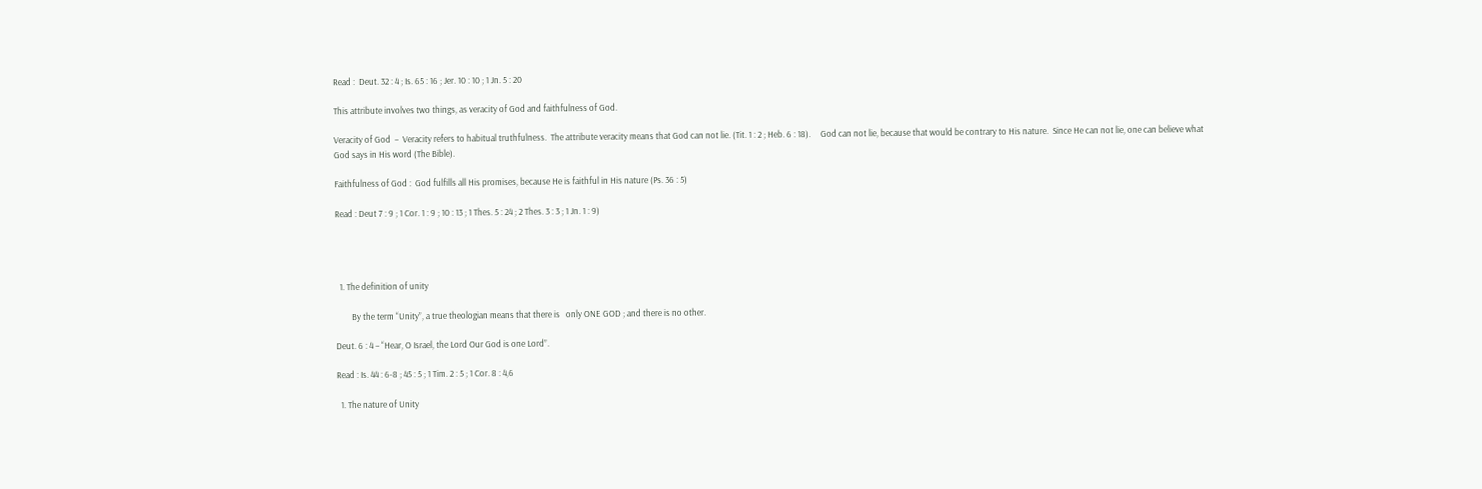Read :  Deut. 32 : 4 ; Is. 65 : 16 ; Jer. 10 : 10 ; 1 Jn. 5 : 20

This attribute involves two things, as veracity of God and faithfulness of God.

Veracity of God  –  Veracity refers to habitual truthfulness.  The attribute veracity means that God can not lie. (Tit. 1 : 2 ; Heb. 6 : 18).     God can not lie, because that would be contrary to His nature.  Since He can not lie, one can believe what God says in His word (The Bible).

Faithfulness of God :  God fulfills all His promises, because He is faithful in His nature (Ps. 36 : 5)

Read : Deut 7 : 9 ; 1 Cor. 1 : 9 ; 10 : 13 ; 1 Thes. 5 : 24 ; 2 Thes. 3 : 3 ; 1 Jn. 1 : 9)




  1. The definition of unity

        By the term “Unity”, a true theologian means that there is   only ONE GOD ; and there is no other.

Deut. 6 : 4 – “Hear, O Israel, the Lord Our God is one Lord”.

Read : Is. 44 : 6-8 ; 45 : 5 ; 1 Tim. 2 : 5 ; 1 Cor. 8 : 4,6

  1. The nature of Unity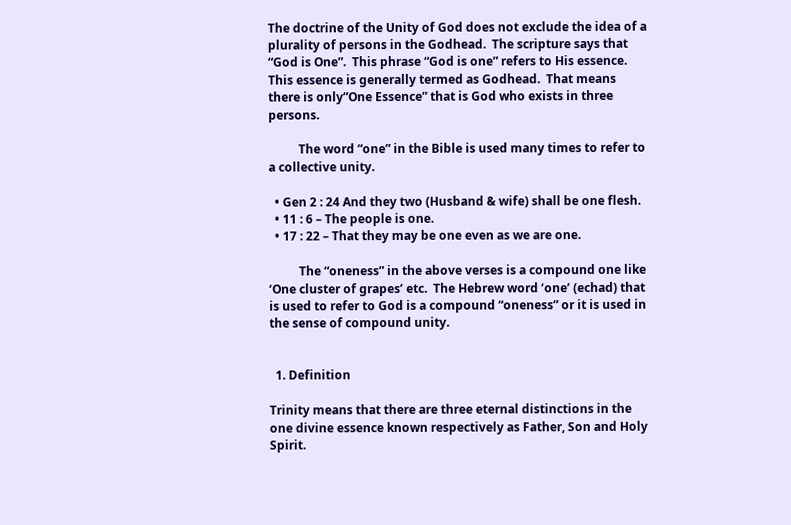The doctrine of the Unity of God does not exclude the idea of a plurality of persons in the Godhead.  The scripture says that “God is One”.  This phrase “God is one” refers to His essence.  This essence is generally termed as Godhead.  That means there is only”One Essence” that is God who exists in three persons.

          The word “one” in the Bible is used many times to refer to a collective unity.

  • Gen 2 : 24 And they two (Husband & wife) shall be one flesh.
  • 11 : 6 – The people is one.
  • 17 : 22 – That they may be one even as we are one.

          The “oneness” in the above verses is a compound one like ‘One cluster of grapes’ etc.  The Hebrew word ‘one’ (echad) that is used to refer to God is a compound “oneness” or it is used in the sense of compound unity.


  1. Definition

Trinity means that there are three eternal distinctions in the one divine essence known respectively as Father, Son and Holy Spirit.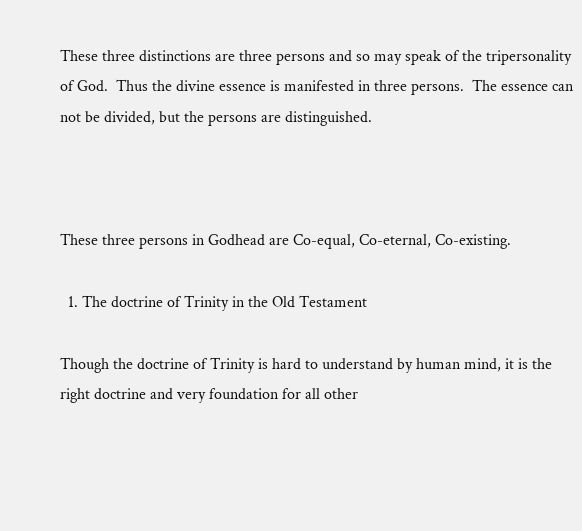These three distinctions are three persons and so may speak of the tripersonality of God.  Thus the divine essence is manifested in three persons.  The essence can not be divided, but the persons are distinguished.



These three persons in Godhead are Co-equal, Co-eternal, Co-existing.

  1. The doctrine of Trinity in the Old Testament

Though the doctrine of Trinity is hard to understand by human mind, it is the right doctrine and very foundation for all other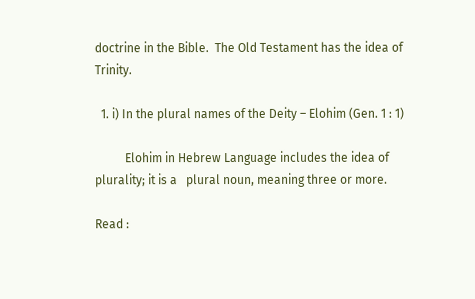doctrine in the Bible.  The Old Testament has the idea of Trinity.

  1. i) In the plural names of the Deity – Elohim (Gen. 1 : 1)

          Elohim in Hebrew Language includes the idea of plurality; it is a   plural noun, meaning three or more.

Read :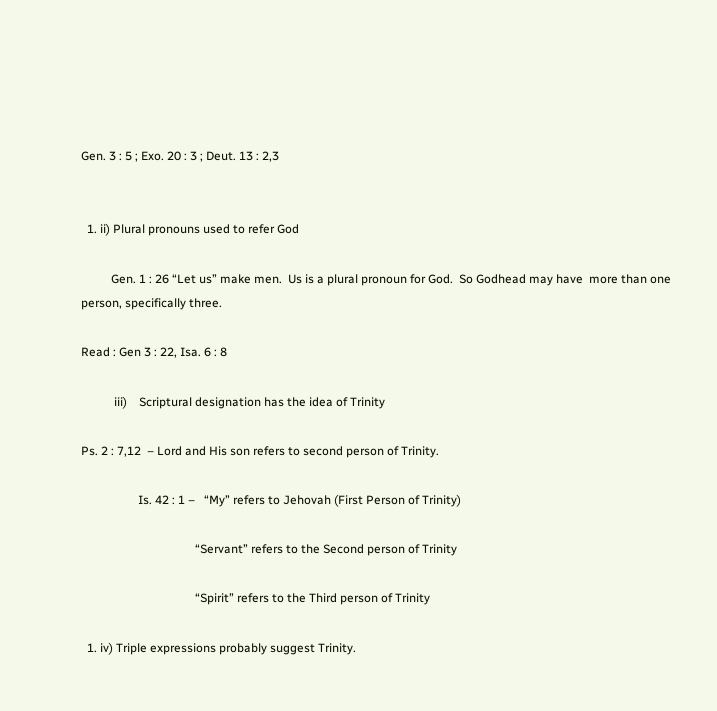Gen. 3 : 5 ; Exo. 20 : 3 ; Deut. 13 : 2,3


  1. ii) Plural pronouns used to refer God

          Gen. 1 : 26 “Let us” make men.  Us is a plural pronoun for God.  So Godhead may have  more than one person, specifically three.

Read : Gen 3 : 22, Isa. 6 : 8

           iii)    Scriptural designation has the idea of Trinity

Ps. 2 : 7,12  – Lord and His son refers to second person of Trinity.

                   Is. 42 : 1 –   “My” refers to Jehovah (First Person of Trinity)

                                      “Servant” refers to the Second person of Trinity

                                      “Spirit” refers to the Third person of Trinity

  1. iv) Triple expressions probably suggest Trinity.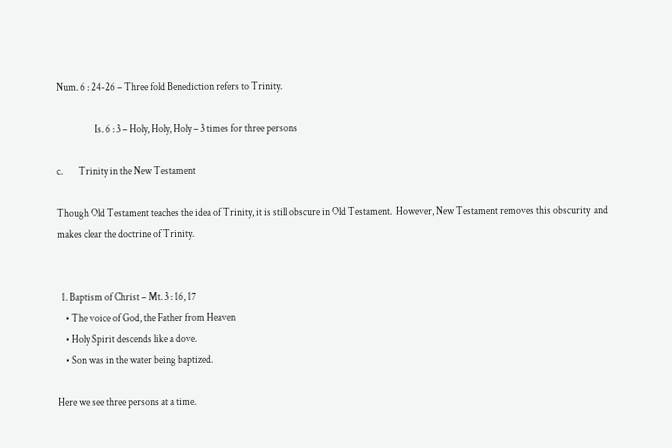Num. 6 : 24-26 – Three fold Benediction refers to Trinity.

                   Is. 6 : 3 – Holy, Holy, Holy – 3 times for three persons

c.        Trinity in the New Testament

Though Old Testament teaches the idea of Trinity, it is still obscure in Old Testament.  However, New Testament removes this obscurity  and makes clear the doctrine of Trinity.


  1. Baptism of Christ – Mt. 3 : 16, 17
    • The voice of God, the Father from Heaven
    • Holy Spirit descends like a dove.
    • Son was in the water being baptized.

Here we see three persons at a time.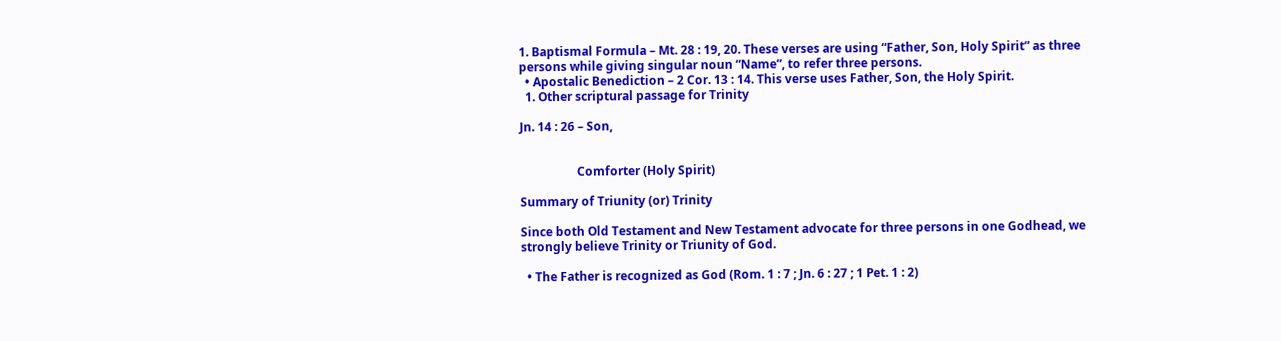1. Baptismal Formula – Mt. 28 : 19, 20. These verses are using “Father, Son, Holy Spirit” as three persons while giving singular noun “Name”, to refer three persons.
  • Apostalic Benediction – 2 Cor. 13 : 14. This verse uses Father, Son, the Holy Spirit.
  1. Other scriptural passage for Trinity

Jn. 14 : 26 – Son,


                   Comforter (Holy Spirit)

Summary of Triunity (or) Trinity

Since both Old Testament and New Testament advocate for three persons in one Godhead, we strongly believe Trinity or Triunity of God.

  • The Father is recognized as God (Rom. 1 : 7 ; Jn. 6 : 27 ; 1 Pet. 1 : 2)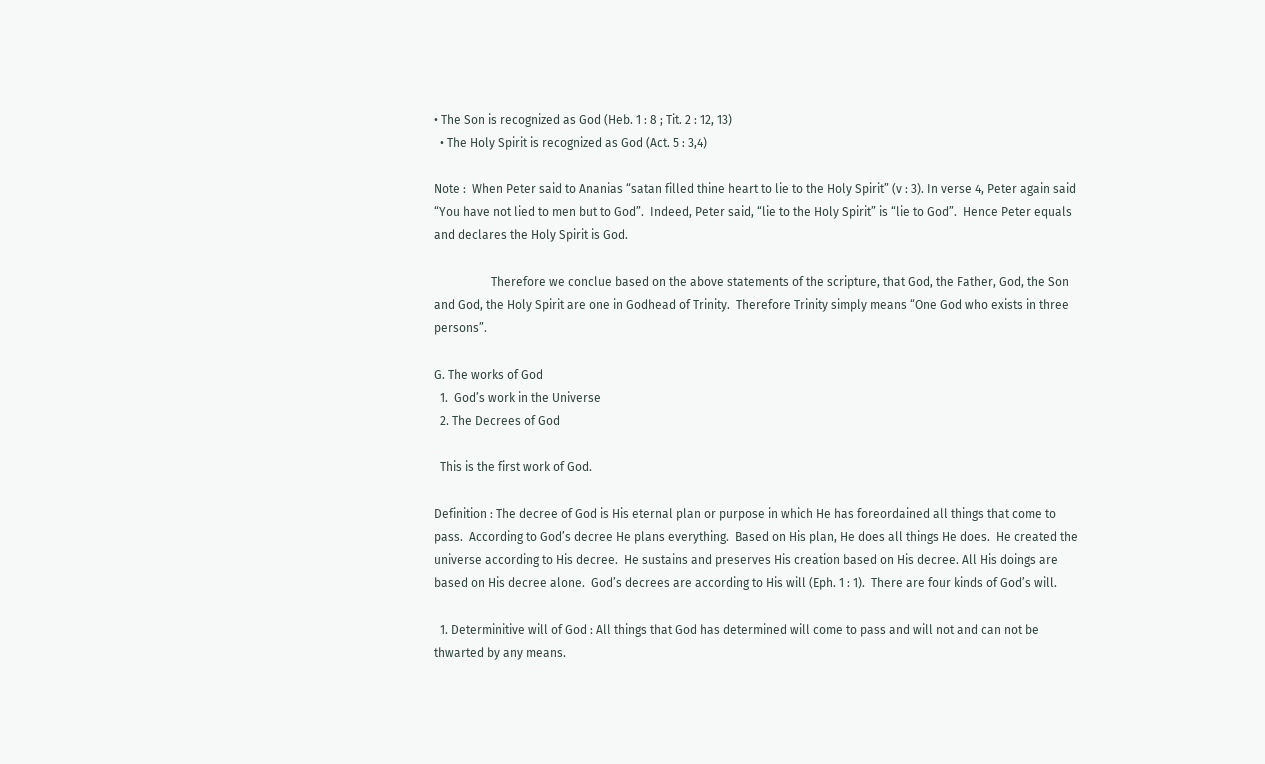• The Son is recognized as God (Heb. 1 : 8 ; Tit. 2 : 12, 13)
  • The Holy Spirit is recognized as God (Act. 5 : 3,4)

Note :  When Peter said to Ananias “satan filled thine heart to lie to the Holy Spirit” (v : 3). In verse 4, Peter again said “You have not lied to men but to God”.  Indeed, Peter said, “lie to the Holy Spirit” is “lie to God”.  Hence Peter equals and declares the Holy Spirit is God.

                   Therefore we conclue based on the above statements of the scripture, that God, the Father, God, the Son and God, the Holy Spirit are one in Godhead of Trinity.  Therefore Trinity simply means “One God who exists in three persons”.

G. The works of God
  1.  God’s work in the Universe
  2. The Decrees of God

  This is the first work of God.

Definition : The decree of God is His eternal plan or purpose in which He has foreordained all things that come to pass.  According to God’s decree He plans everything.  Based on His plan, He does all things He does.  He created the universe according to His decree.  He sustains and preserves His creation based on His decree. All His doings are based on His decree alone.  God’s decrees are according to His will (Eph. 1 : 1).  There are four kinds of God’s will.

  1. Determinitive will of God : All things that God has determined will come to pass and will not and can not be thwarted by any means.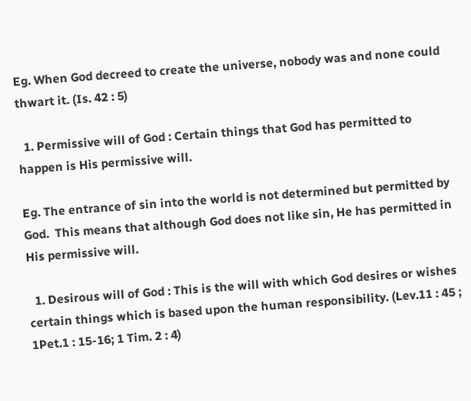Eg. When God decreed to create the universe, nobody was and none could thwart it. (Is. 42 : 5)

  1. Permissive will of God : Certain things that God has permitted to happen is His permissive will.

Eg. The entrance of sin into the world is not determined but permitted by God.  This means that although God does not like sin, He has permitted in His permissive will.

  1. Desirous will of God : This is the will with which God desires or wishes certain things which is based upon the human responsibility. (Lev.11 : 45 ; 1Pet.1 : 15-16; 1 Tim. 2 : 4)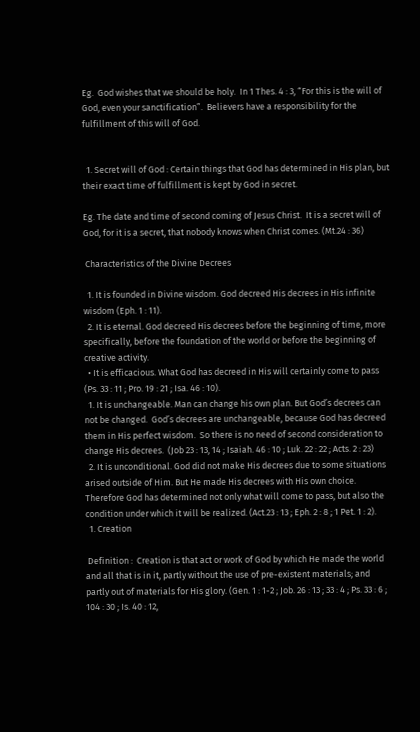Eg.  God wishes that we should be holy.  In 1 Thes. 4 : 3, “For this is the will of God, even your sanctification”.  Believers have a responsibility for the fulfillment of this will of God.


  1. Secret will of God : Certain things that God has determined in His plan, but their exact time of fulfillment is kept by God in secret.

Eg. The date and time of second coming of Jesus Christ.  It is a secret will of God, for it is a secret, that nobody knows when Christ comes. (Mt.24 : 36)

 Characteristics of the Divine Decrees

  1. It is founded in Divine wisdom. God decreed His decrees in His infinite wisdom (Eph. 1 : 11).
  2. It is eternal. God decreed His decrees before the beginning of time, more specifically, before the foundation of the world or before the beginning of creative activity.
  • It is efficacious. What God has decreed in His will certainly come to pass (Ps. 33 : 11 ; Pro. 19 : 21 ; Isa. 46 : 10).
  1. It is unchangeable. Man can change his own plan. But God’s decrees can not be changed.  God’s decrees are unchangeable, because God has decreed them in His perfect wisdom.  So there is no need of second consideration to change His decrees.  (Job 23 : 13, 14 ; Isaiah. 46 : 10 ; Luk. 22 : 22 ; Acts. 2 : 23)
  2. It is unconditional. God did not make His decrees due to some situations arised outside of Him. But He made His decrees with His own choice.  Therefore God has determined not only what will come to pass, but also the condition under which it will be realized. (Act.23 : 13 ; Eph. 2 : 8 ; 1 Pet. 1 : 2).
  1. Creation

 Definition :  Creation is that act or work of God by which He made the world and all that is in it, partly without the use of pre-existent materials; and partly out of materials for His glory. (Gen. 1 : 1-2 ; Job. 26 : 13 ; 33 : 4 ; Ps. 33 : 6 ; 104 : 30 ; Is. 40 : 12,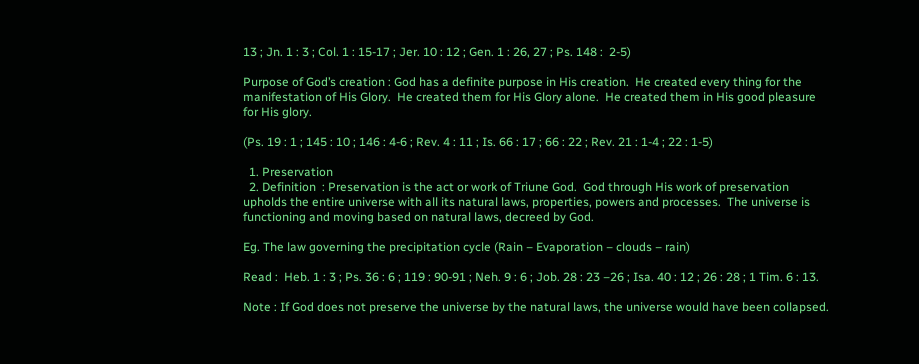13 ; Jn. 1 : 3 ; Col. 1 : 15-17 ; Jer. 10 : 12 ; Gen. 1 : 26, 27 ; Ps. 148 :  2-5)

Purpose of God’s creation : God has a definite purpose in His creation.  He created every thing for the manifestation of His Glory.  He created them for His Glory alone.  He created them in His good pleasure for His glory.

(Ps. 19 : 1 ; 145 : 10 ; 146 : 4-6 ; Rev. 4 : 11 ; Is. 66 : 17 ; 66 : 22 ; Rev. 21 : 1-4 ; 22 : 1-5)

  1. Preservation
  2. Definition  : Preservation is the act or work of Triune God.  God through His work of preservation upholds the entire universe with all its natural laws, properties, powers and processes.  The universe is functioning and moving based on natural laws, decreed by God.

Eg. The law governing the precipitation cycle (Rain – Evaporation – clouds – rain)

Read :  Heb. 1 : 3 ; Ps. 36 : 6 ; 119 : 90-91 ; Neh. 9 : 6 ; Job. 28 : 23 –26 ; Isa. 40 : 12 ; 26 : 28 ; 1 Tim. 6 : 13.

Note : If God does not preserve the universe by the natural laws, the universe would have been collapsed.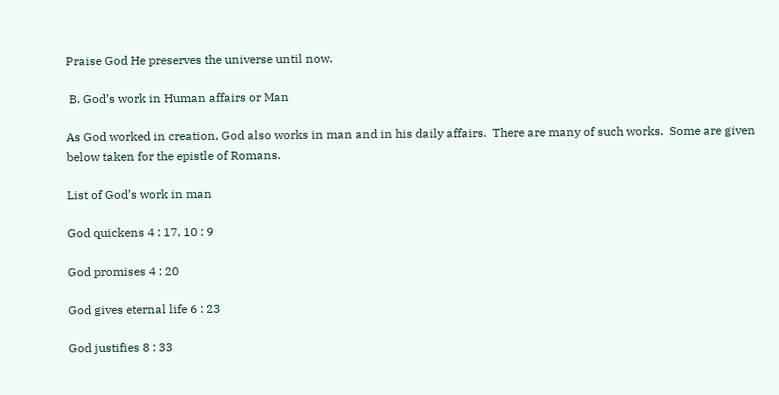Praise God He preserves the universe until now.

 B. God’s work in Human affairs or Man

As God worked in creation, God also works in man and in his daily affairs.  There are many of such works.  Some are given below taken for the epistle of Romans.

List of God’s work in man

God quickens 4 : 17, 10 : 9

God promises 4 : 20

God gives eternal life 6 : 23

God justifies 8 : 33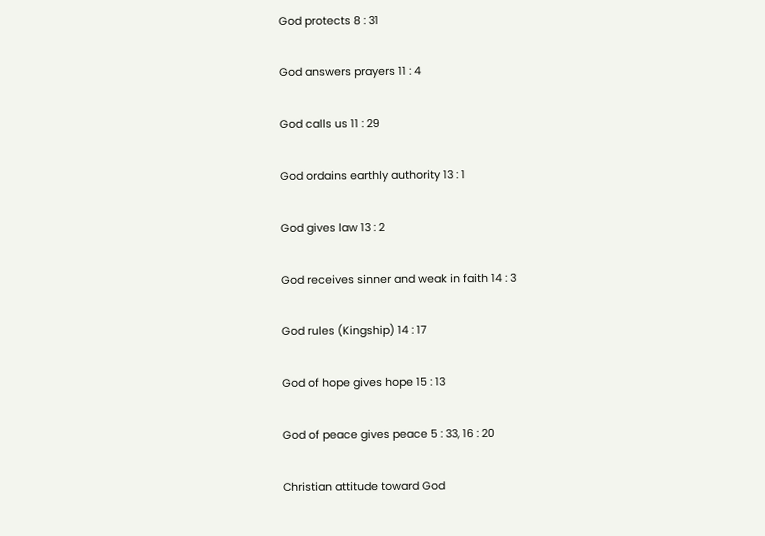God protects 8 : 31

God answers prayers 11 : 4

God calls us 11 : 29

God ordains earthly authority 13 : 1

God gives law 13 : 2

God receives sinner and weak in faith 14 : 3

God rules (Kingship) 14 : 17

God of hope gives hope 15 : 13

God of peace gives peace 5 : 33, 16 : 20

Christian attitude toward God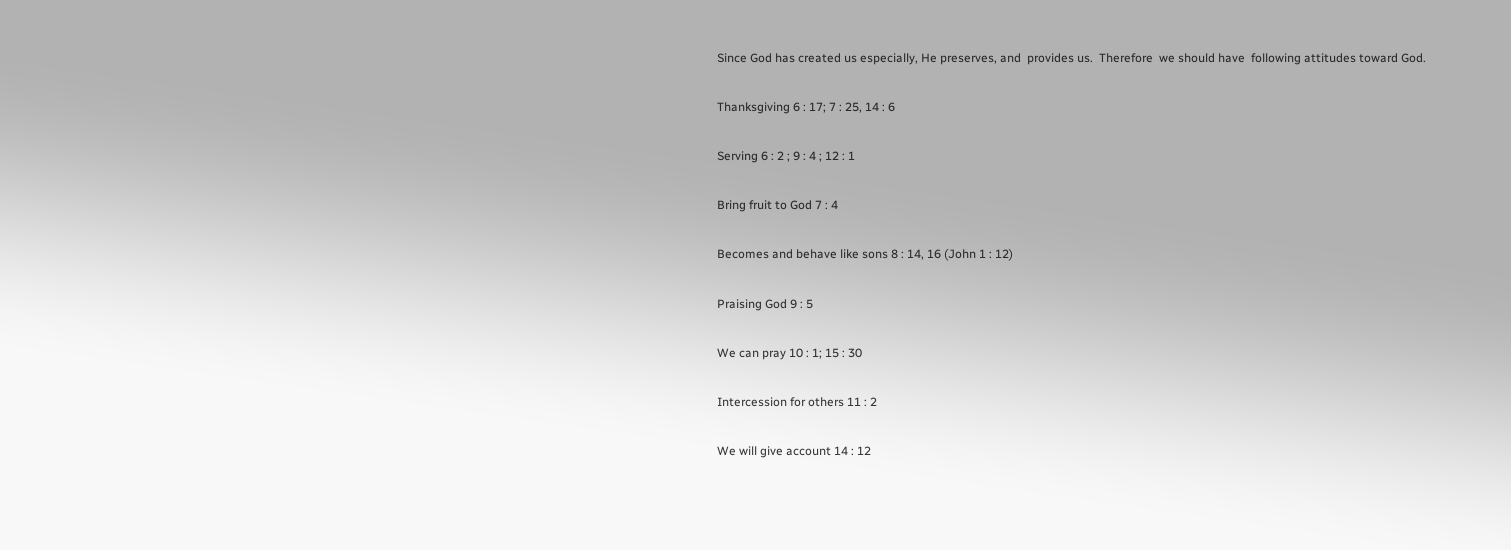Since God has created us especially, He preserves, and  provides us.  Therefore  we should have  following attitudes toward God.

Thanksgiving 6 : 17; 7 : 25, 14 : 6

Serving 6 : 2 ; 9 : 4 ; 12 : 1

Bring fruit to God 7 : 4

Becomes and behave like sons 8 : 14, 16 (John 1 : 12)

Praising God 9 : 5

We can pray 10 : 1; 15 : 30

Intercession for others 11 : 2

We will give account 14 : 12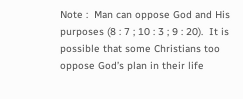Note :  Man can oppose God and His purposes (8 : 7 ; 10 : 3 ; 9 : 20).  It is possible that some Christians too oppose God’s plan in their life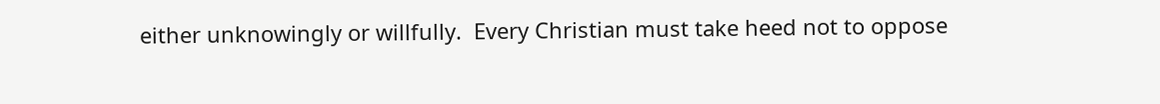either unknowingly or willfully.  Every Christian must take heed not to oppose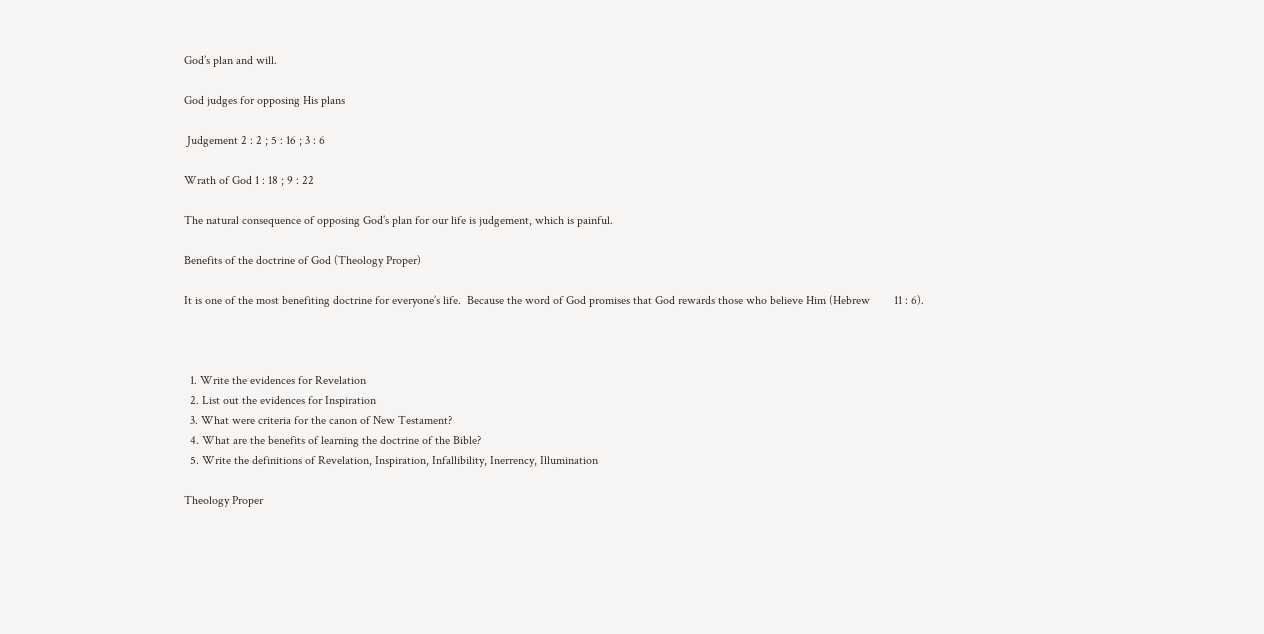God’s plan and will.

God judges for opposing His plans

 Judgement 2 : 2 ; 5 : 16 ; 3 : 6

Wrath of God 1 : 18 ; 9 : 22

The natural consequence of opposing God’s plan for our life is judgement, which is painful.

Benefits of the doctrine of God (Theology Proper)

It is one of the most benefiting doctrine for everyone’s life.  Because the word of God promises that God rewards those who believe Him (Hebrew        11 : 6).



  1. Write the evidences for Revelation
  2. List out the evidences for Inspiration
  3. What were criteria for the canon of New Testament?
  4. What are the benefits of learning the doctrine of the Bible?
  5. Write the definitions of Revelation, Inspiration, Infallibility, Inerrency, Illumination

Theology Proper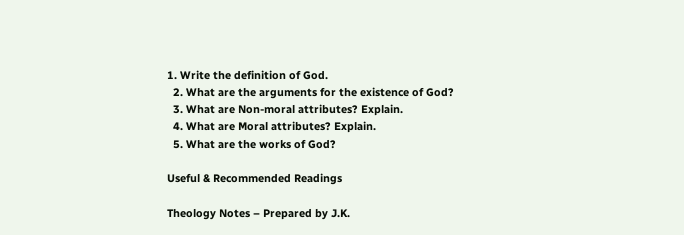1. Write the definition of God.
  2. What are the arguments for the existence of God?
  3. What are Non-moral attributes? Explain.
  4. What are Moral attributes? Explain.
  5. What are the works of God?

Useful & Recommended Readings

Theology Notes – Prepared by J.K.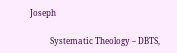Joseph

          Systematic Theology – DBTS,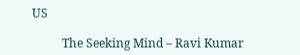US

          The Seeking Mind – Ravi Kumar